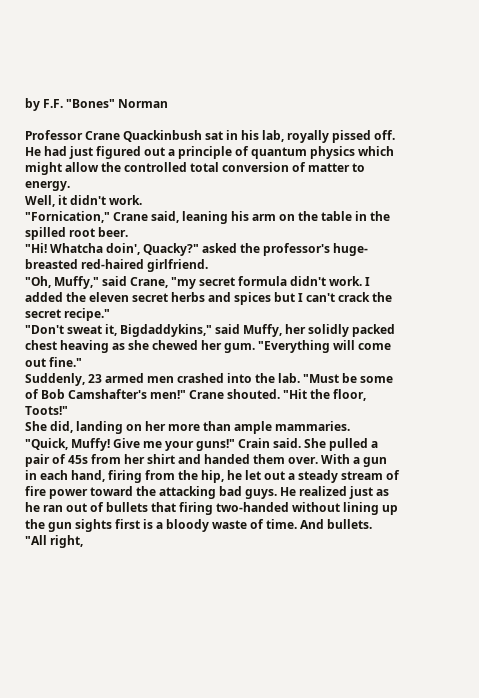by F.F. "Bones" Norman

Professor Crane Quackinbush sat in his lab, royally pissed off. He had just figured out a principle of quantum physics which might allow the controlled total conversion of matter to energy.
Well, it didn't work.
"Fornication," Crane said, leaning his arm on the table in the spilled root beer.
"Hi! Whatcha doin', Quacky?" asked the professor's huge-breasted red-haired girlfriend.
"Oh, Muffy," said Crane, "my secret formula didn't work. I added the eleven secret herbs and spices but I can't crack the secret recipe."
"Don't sweat it, Bigdaddykins," said Muffy, her solidly packed chest heaving as she chewed her gum. "Everything will come out fine."
Suddenly, 23 armed men crashed into the lab. "Must be some of Bob Camshafter's men!" Crane shouted. "Hit the floor, Toots!"
She did, landing on her more than ample mammaries.
"Quick, Muffy! Give me your guns!" Crain said. She pulled a pair of 45s from her shirt and handed them over. With a gun in each hand, firing from the hip, he let out a steady stream of fire power toward the attacking bad guys. He realized just as he ran out of bullets that firing two-handed without lining up the gun sights first is a bloody waste of time. And bullets.
"All right,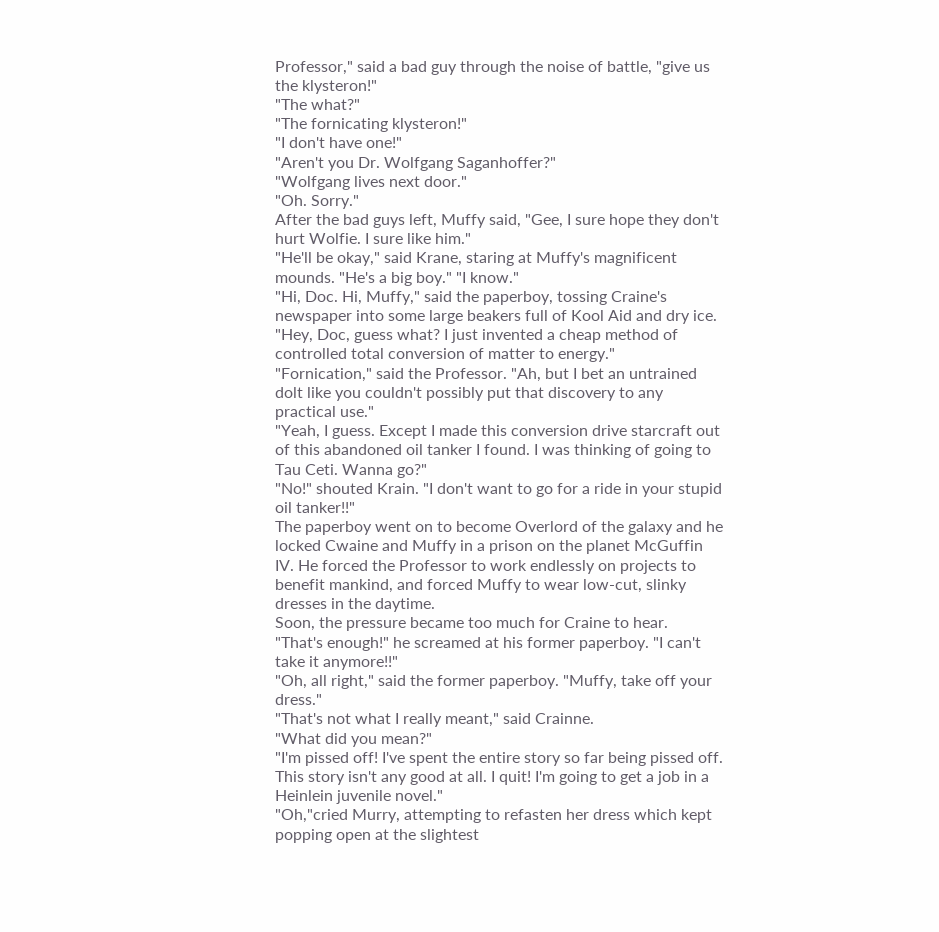Professor," said a bad guy through the noise of battle, "give us the klysteron!"
"The what?"
"The fornicating klysteron!"
"I don't have one!"
"Aren't you Dr. Wolfgang Saganhoffer?"
"Wolfgang lives next door."
"Oh. Sorry."
After the bad guys left, Muffy said, "Gee, I sure hope they don't hurt Wolfie. I sure like him."
"He'll be okay," said Krane, staring at Muffy's magnificent mounds. "He's a big boy." "I know."
"Hi, Doc. Hi, Muffy," said the paperboy, tossing Craine's newspaper into some large beakers full of Kool Aid and dry ice. "Hey, Doc, guess what? I just invented a cheap method of controlled total conversion of matter to energy."
"Fornication," said the Professor. "Ah, but I bet an untrained dolt like you couldn't possibly put that discovery to any practical use."
"Yeah, I guess. Except I made this conversion drive starcraft out of this abandoned oil tanker I found. I was thinking of going to Tau Ceti. Wanna go?"
"No!" shouted Krain. "I don't want to go for a ride in your stupid oil tanker!!"
The paperboy went on to become Overlord of the galaxy and he locked Cwaine and Muffy in a prison on the planet McGuffin IV. He forced the Professor to work endlessly on projects to benefit mankind, and forced Muffy to wear low-cut, slinky dresses in the daytime.
Soon, the pressure became too much for Craine to hear.
"That's enough!" he screamed at his former paperboy. "I can't take it anymore!!"
"Oh, all right," said the former paperboy. "Muffy, take off your dress."
"That's not what I really meant," said Crainne.
"What did you mean?"
"I'm pissed off! I've spent the entire story so far being pissed off. This story isn't any good at all. I quit! I'm going to get a job in a Heinlein juvenile novel."
"Oh,"cried Murry, attempting to refasten her dress which kept popping open at the slightest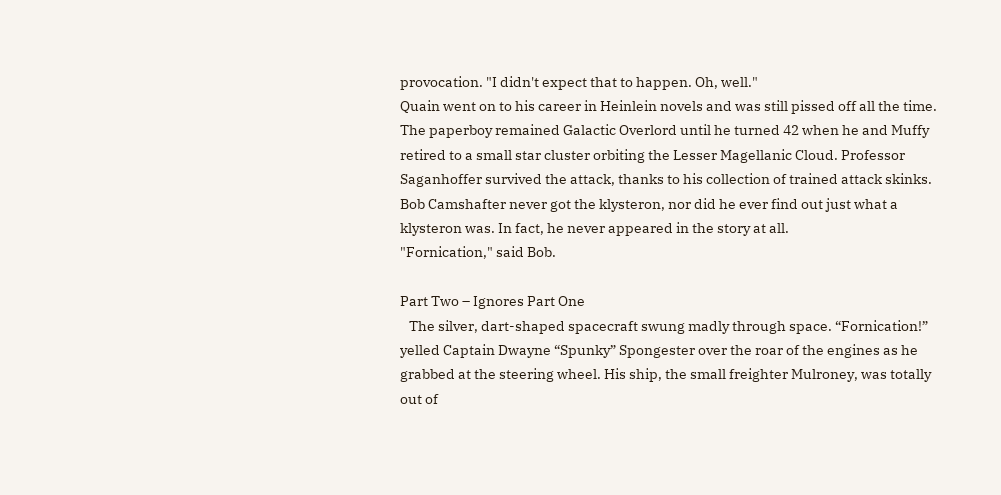provocation. "I didn't expect that to happen. Oh, well."
Quain went on to his career in Heinlein novels and was still pissed off all the time. The paperboy remained Galactic Overlord until he turned 42 when he and Muffy retired to a small star cluster orbiting the Lesser Magellanic Cloud. Professor Saganhoffer survived the attack, thanks to his collection of trained attack skinks. Bob Camshafter never got the klysteron, nor did he ever find out just what a klysteron was. In fact, he never appeared in the story at all.
"Fornication," said Bob.

Part Two – Ignores Part One
   The silver, dart-shaped spacecraft swung madly through space. “Fornication!” yelled Captain Dwayne “Spunky” Spongester over the roar of the engines as he grabbed at the steering wheel. His ship, the small freighter Mulroney, was totally out of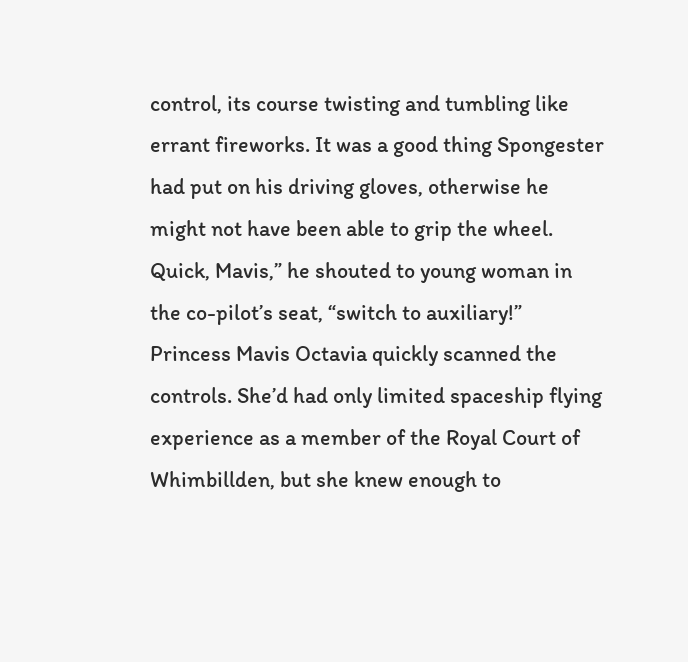control, its course twisting and tumbling like errant fireworks. It was a good thing Spongester had put on his driving gloves, otherwise he might not have been able to grip the wheel.
Quick, Mavis,” he shouted to young woman in the co-pilot’s seat, “switch to auxiliary!”
Princess Mavis Octavia quickly scanned the controls. She’d had only limited spaceship flying experience as a member of the Royal Court of Whimbillden, but she knew enough to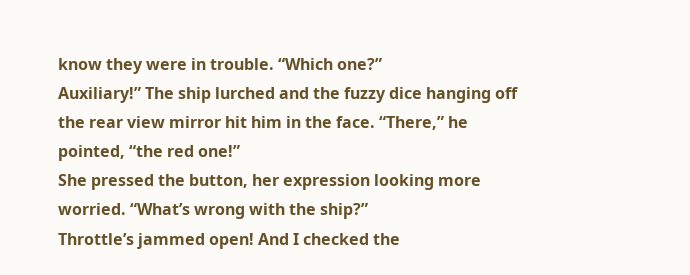know they were in trouble. “Which one?”
Auxiliary!” The ship lurched and the fuzzy dice hanging off the rear view mirror hit him in the face. “There,” he pointed, “the red one!”
She pressed the button, her expression looking more worried. “What’s wrong with the ship?”
Throttle’s jammed open! And I checked the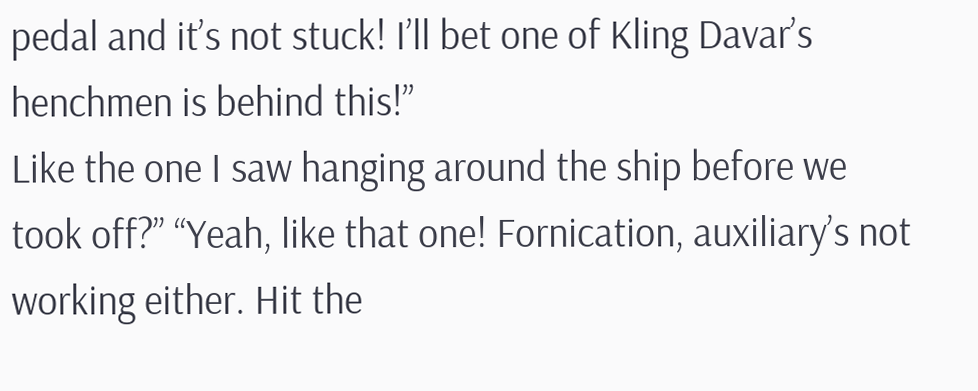pedal and it’s not stuck! I’ll bet one of Kling Davar’s henchmen is behind this!”
Like the one I saw hanging around the ship before we took off?” “Yeah, like that one! Fornication, auxiliary’s not working either. Hit the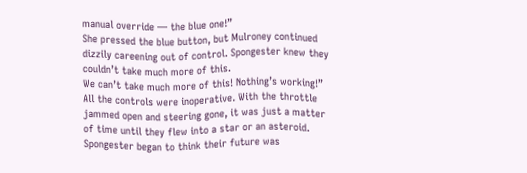manual override — the blue one!”
She pressed the blue button, but Mulroney continued dizzily careening out of control. Spongester knew they couldn’t take much more of this.
We can’t take much more of this! Nothing’s working!” All the controls were inoperative. With the throttle jammed open and steering gone, it was just a matter of time until they flew into a star or an asteroid. Spongester began to think their future was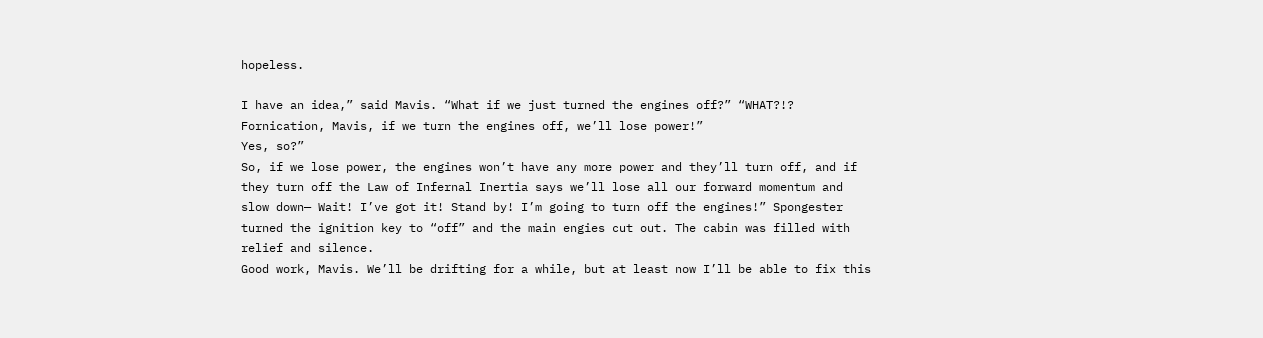hopeless.

I have an idea,” said Mavis. “What if we just turned the engines off?” “WHAT?!? Fornication, Mavis, if we turn the engines off, we’ll lose power!”
Yes, so?”
So, if we lose power, the engines won’t have any more power and they’ll turn off, and if they turn off the Law of Infernal Inertia says we’ll lose all our forward momentum and slow down— Wait! I’ve got it! Stand by! I’m going to turn off the engines!” Spongester turned the ignition key to “off” and the main engies cut out. The cabin was filled with relief and silence.
Good work, Mavis. We’ll be drifting for a while, but at least now I’ll be able to fix this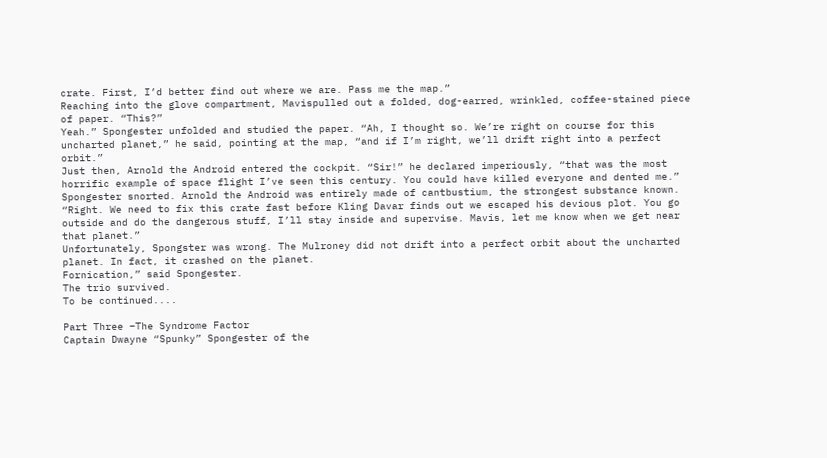crate. First, I’d better find out where we are. Pass me the map.”
Reaching into the glove compartment, Mavispulled out a folded, dog-earred, wrinkled, coffee-stained piece of paper. “This?”
Yeah.” Spongester unfolded and studied the paper. “Ah, I thought so. We’re right on course for this uncharted planet,” he said, pointing at the map, “and if I’m right, we’ll drift right into a perfect orbit.”
Just then, Arnold the Android entered the cockpit. “Sir!” he declared imperiously, “that was the most horrific example of space flight I’ve seen this century. You could have killed everyone and dented me.”
Spongester snorted. Arnold the Android was entirely made of cantbustium, the strongest substance known. “Right. We need to fix this crate fast before Kling Davar finds out we escaped his devious plot. You go outside and do the dangerous stuff, I’ll stay inside and supervise. Mavis, let me know when we get near that planet.”
Unfortunately, Spongster was wrong. The Mulroney did not drift into a perfect orbit about the uncharted planet. In fact, it crashed on the planet.
Fornication,” said Spongester.
The trio survived.
To be continued....

Part Three –The Syndrome Factor
Captain Dwayne “Spunky” Spongester of the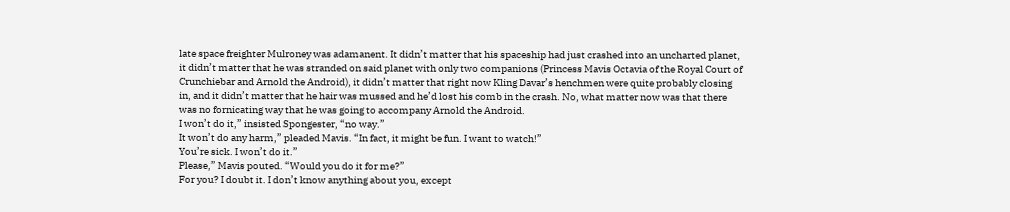late space freighter Mulroney was adamanent. It didn’t matter that his spaceship had just crashed into an uncharted planet, it didn’t matter that he was stranded on said planet with only two companions (Princess Mavis Octavia of the Royal Court of Crunchiebar and Arnold the Android), it didn’t matter that right now Kling Davar’s henchmen were quite probably closing in, and it didn’t matter that he hair was mussed and he’d lost his comb in the crash. No, what matter now was that there was no fornicating way that he was going to accompany Arnold the Android.
I won’t do it,” insisted Spongester, “no way.”
It won’t do any harm,” pleaded Mavis. “In fact, it might be fun. I want to watch!”
You’re sick. I won’t do it.”
Please,” Mavis pouted. “Would you do it for me?”
For you? I doubt it. I don’t know anything about you, except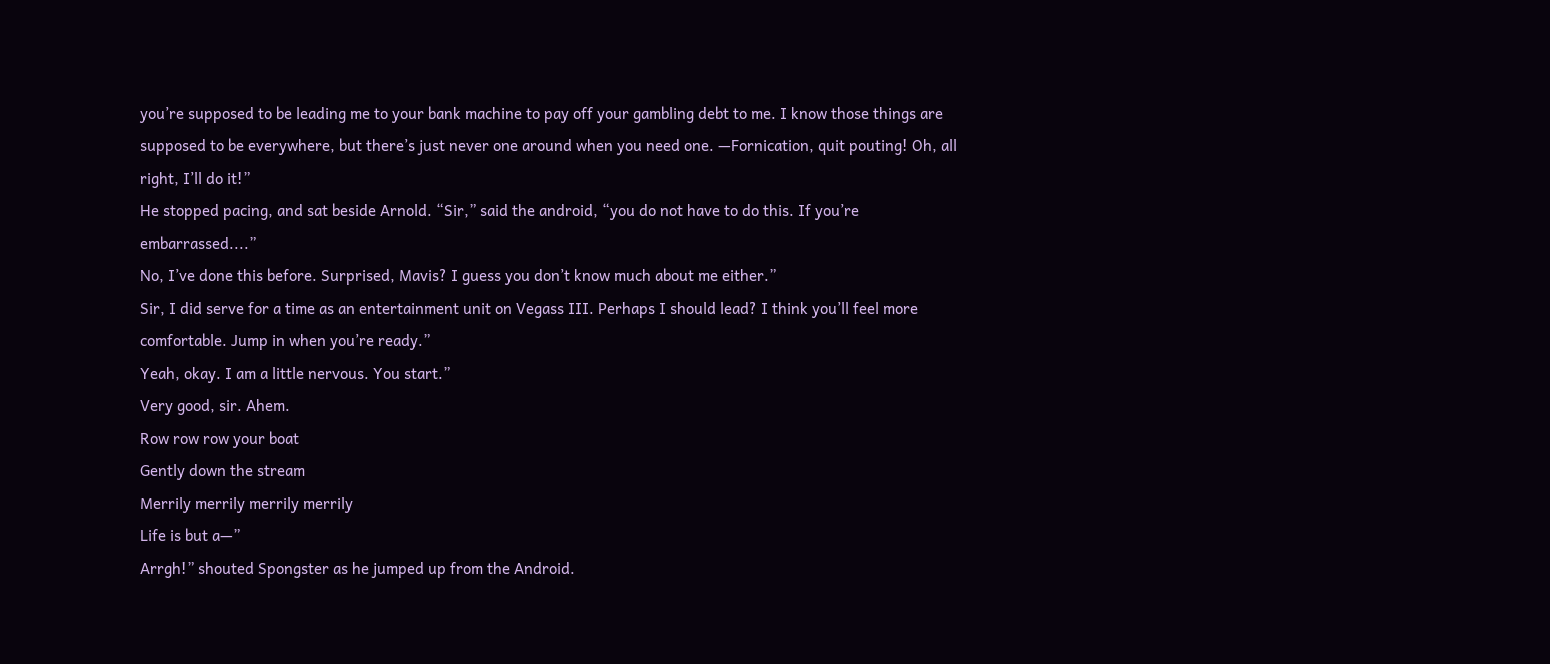you’re supposed to be leading me to your bank machine to pay off your gambling debt to me. I know those things are supposed to be everywhere, but there’s just never one around when you need one. —Fornication, quit pouting! Oh, all right, I’ll do it!”
He stopped pacing, and sat beside Arnold. “Sir,” said the android, “you do not have to do this. If you’re embarrassed....”
No, I’ve done this before. Surprised, Mavis? I guess you don’t know much about me either.”
Sir, I did serve for a time as an entertainment unit on Vegass III. Perhaps I should lead? I think you’ll feel more comfortable. Jump in when you’re ready.”
Yeah, okay. I am a little nervous. You start.”
Very good, sir. Ahem.
Row row row your boat
Gently down the stream
Merrily merrily merrily merrily
Life is but a—”
Arrgh!” shouted Spongster as he jumped up from the Android.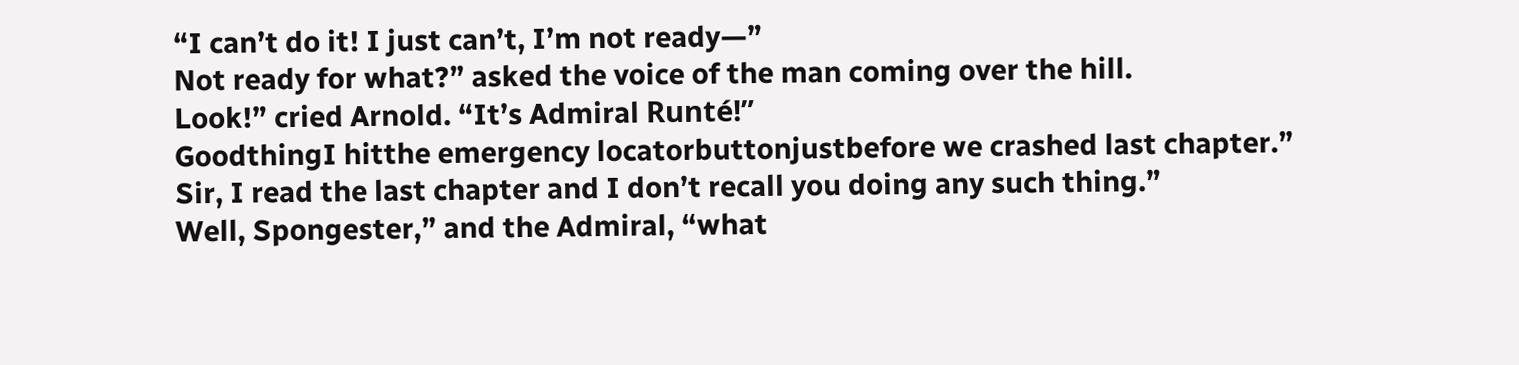“I can’t do it! I just can’t, I’m not ready—”
Not ready for what?” asked the voice of the man coming over the hill.
Look!” cried Arnold. “It’s Admiral Runté!”
GoodthingI hitthe emergency locatorbuttonjustbefore we crashed last chapter.”
Sir, I read the last chapter and I don’t recall you doing any such thing.”
Well, Spongester,” and the Admiral, “what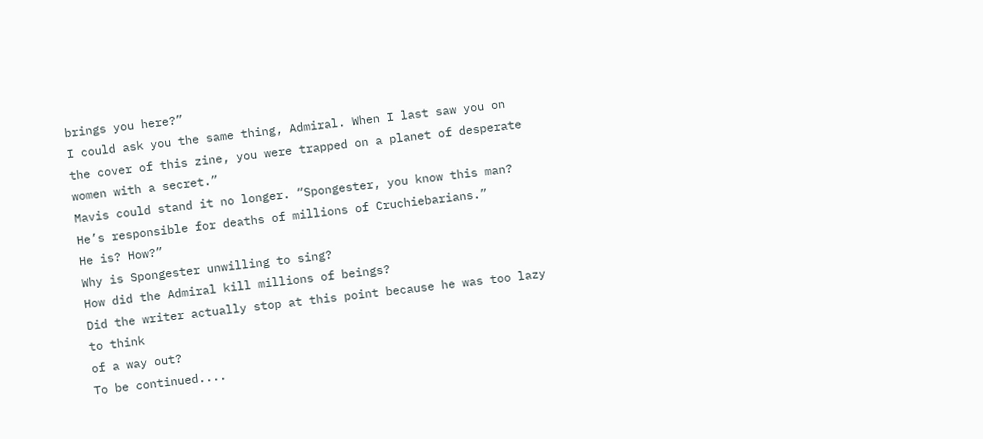brings you here?”
I could ask you the same thing, Admiral. When I last saw you on
the cover of this zine, you were trapped on a planet of desperate women with a secret.”
Mavis could stand it no longer. “Spongester, you know this man?
He’s responsible for deaths of millions of Cruchiebarians.”
He is? How?”
Why is Spongester unwilling to sing?
How did the Admiral kill millions of beings?
Did the writer actually stop at this point because he was too lazy to think
of a way out?
To be continued....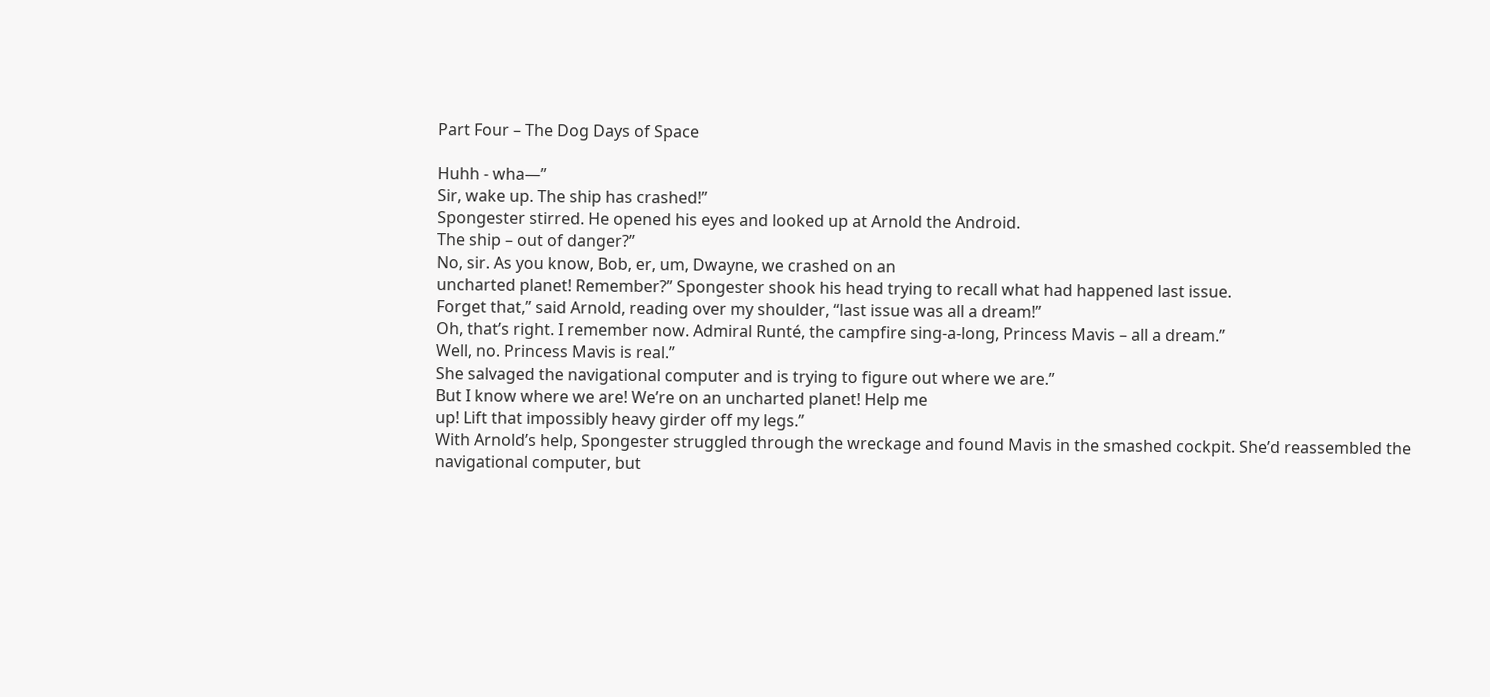Part Four – The Dog Days of Space

Huhh - wha—”
Sir, wake up. The ship has crashed!”
Spongester stirred. He opened his eyes and looked up at Arnold the Android.
The ship – out of danger?”
No, sir. As you know, Bob, er, um, Dwayne, we crashed on an
uncharted planet! Remember?” Spongester shook his head trying to recall what had happened last issue.
Forget that,” said Arnold, reading over my shoulder, “last issue was all a dream!”
Oh, that’s right. I remember now. Admiral Runté, the campfire sing-a-long, Princess Mavis – all a dream.”
Well, no. Princess Mavis is real.”
She salvaged the navigational computer and is trying to figure out where we are.”
But I know where we are! We’re on an uncharted planet! Help me
up! Lift that impossibly heavy girder off my legs.”
With Arnold’s help, Spongester struggled through the wreckage and found Mavis in the smashed cockpit. She’d reassembled the navigational computer, but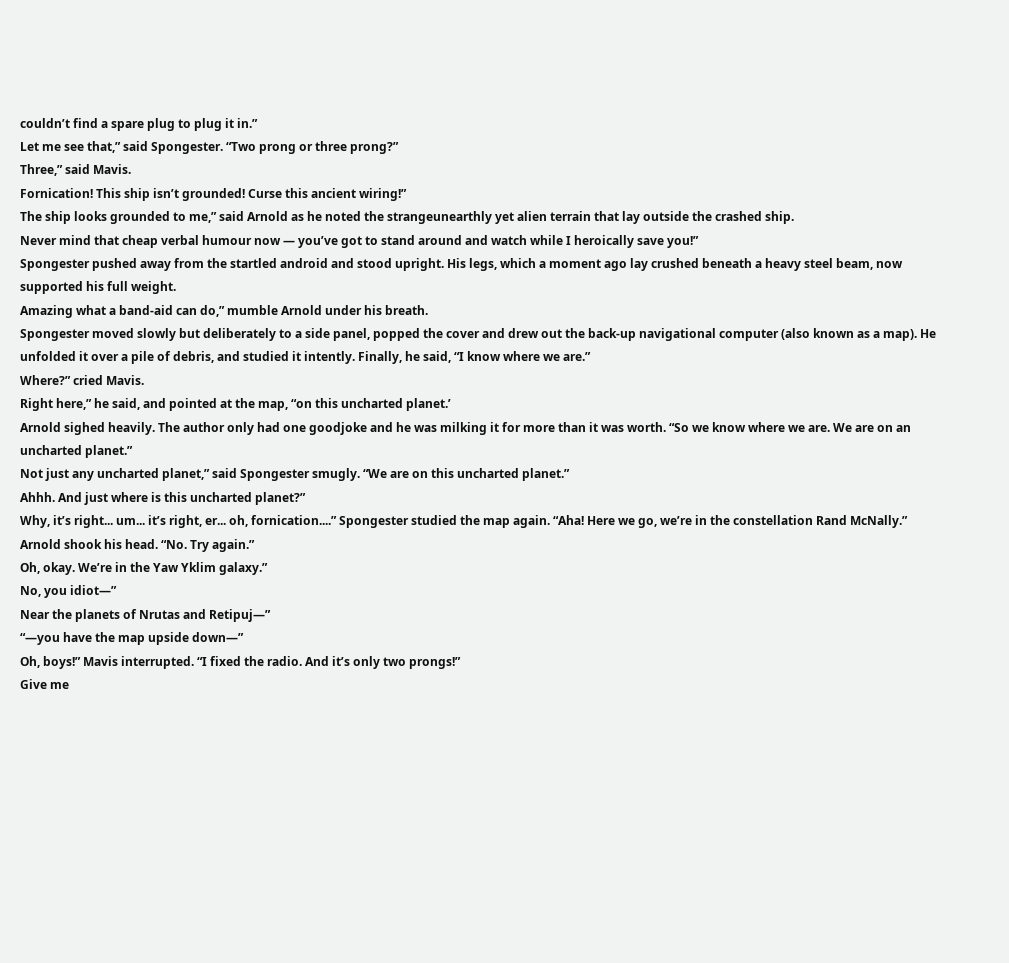couldn’t find a spare plug to plug it in.”
Let me see that,” said Spongester. “Two prong or three prong?”
Three,” said Mavis.
Fornication! This ship isn’t grounded! Curse this ancient wiring!”
The ship looks grounded to me,” said Arnold as he noted the strangeunearthly yet alien terrain that lay outside the crashed ship.
Never mind that cheap verbal humour now — you’ve got to stand around and watch while I heroically save you!”
Spongester pushed away from the startled android and stood upright. His legs, which a moment ago lay crushed beneath a heavy steel beam, now supported his full weight.
Amazing what a band-aid can do,” mumble Arnold under his breath.
Spongester moved slowly but deliberately to a side panel, popped the cover and drew out the back-up navigational computer (also known as a map). He unfolded it over a pile of debris, and studied it intently. Finally, he said, “I know where we are.”
Where?” cried Mavis.
Right here,” he said, and pointed at the map, “on this uncharted planet.’
Arnold sighed heavily. The author only had one goodjoke and he was milking it for more than it was worth. “So we know where we are. We are on an uncharted planet.”
Not just any uncharted planet,” said Spongester smugly. “We are on this uncharted planet.”
Ahhh. And just where is this uncharted planet?”
Why, it’s right... um... it’s right, er... oh, fornication....” Spongester studied the map again. “Aha! Here we go, we’re in the constellation Rand McNally.”
Arnold shook his head. “No. Try again.”
Oh, okay. We’re in the Yaw Yklim galaxy.”
No, you idiot—”
Near the planets of Nrutas and Retipuj—”
“—you have the map upside down—”
Oh, boys!” Mavis interrupted. “I fixed the radio. And it’s only two prongs!”
Give me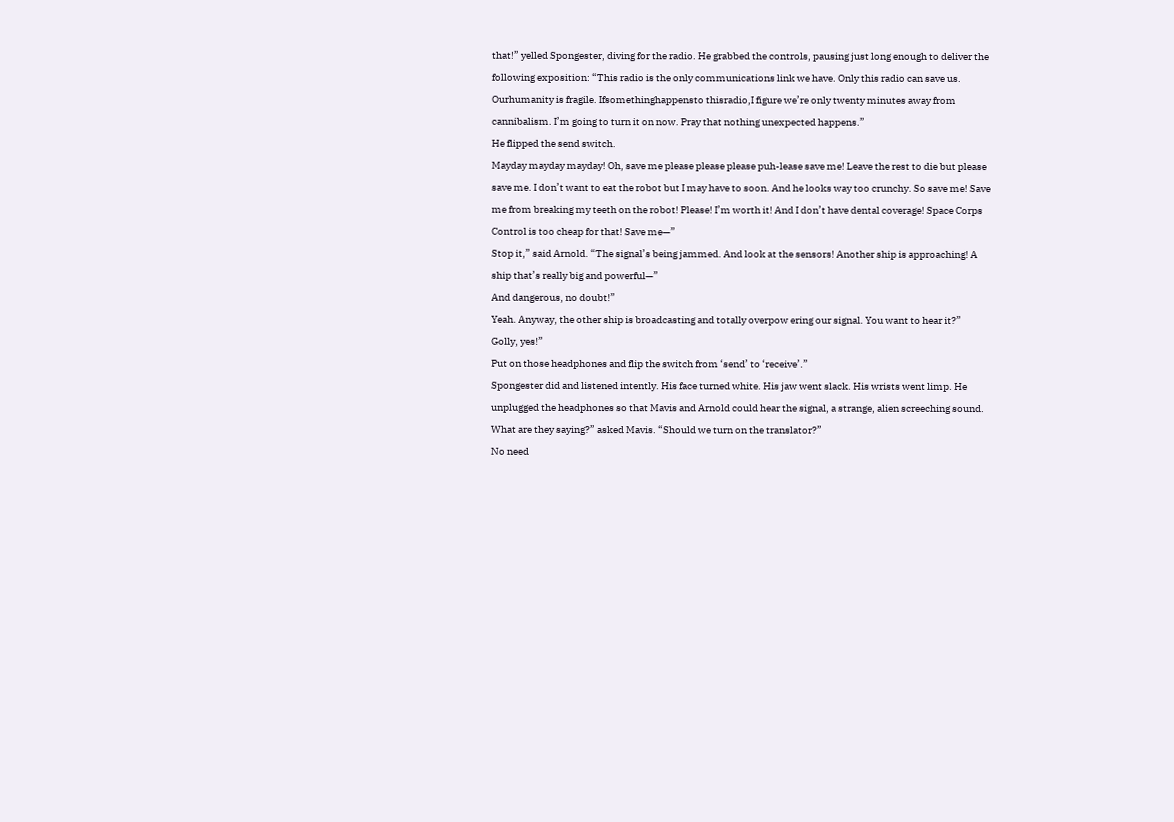that!” yelled Spongester, diving for the radio. He grabbed the controls, pausing just long enough to deliver the following exposition: “This radio is the only communications link we have. Only this radio can save us. Ourhumanity is fragile. Ifsomethinghappensto thisradio,I figure we’re only twenty minutes away from cannibalism. I’m going to turn it on now. Pray that nothing unexpected happens.”
He flipped the send switch.
Mayday mayday mayday! Oh, save me please please please puh-lease save me! Leave the rest to die but please save me. I don’t want to eat the robot but I may have to soon. And he looks way too crunchy. So save me! Save me from breaking my teeth on the robot! Please! I’m worth it! And I don’t have dental coverage! Space Corps Control is too cheap for that! Save me—”
Stop it,” said Arnold. “The signal’s being jammed. And look at the sensors! Another ship is approaching! A ship that’s really big and powerful—”
And dangerous, no doubt!”
Yeah. Anyway, the other ship is broadcasting and totally overpow ering our signal. You want to hear it?”
Golly, yes!”
Put on those headphones and flip the switch from ‘send’ to ‘receive’.”
Spongester did and listened intently. His face turned white. His jaw went slack. His wrists went limp. He unplugged the headphones so that Mavis and Arnold could hear the signal, a strange, alien screeching sound.
What are they saying?” asked Mavis. “Should we turn on the translator?”
No need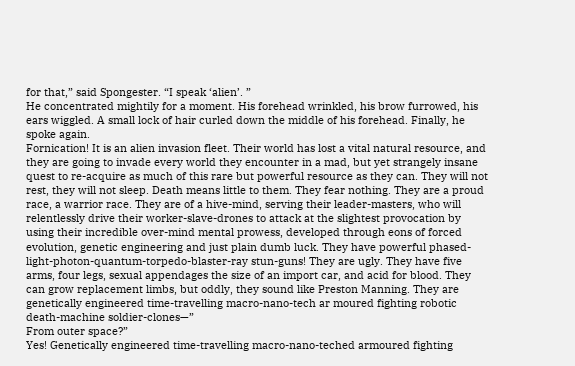for that,” said Spongester. “I speak ‘alien’. ”
He concentrated mightily for a moment. His forehead wrinkled, his brow furrowed, his ears wiggled. A small lock of hair curled down the middle of his forehead. Finally, he spoke again.
Fornication! It is an alien invasion fleet. Their world has lost a vital natural resource, and they are going to invade every world they encounter in a mad, but yet strangely insane quest to re-acquire as much of this rare but powerful resource as they can. They will not rest, they will not sleep. Death means little to them. They fear nothing. They are a proud race, a warrior race. They are of a hive-mind, serving their leader-masters, who will relentlessly drive their worker-slave-drones to attack at the slightest provocation by using their incredible over-mind mental prowess, developed through eons of forced evolution, genetic engineering and just plain dumb luck. They have powerful phased-light-photon-quantum-torpedo-blaster-ray stun-guns! They are ugly. They have five arms, four legs, sexual appendages the size of an import car, and acid for blood. They can grow replacement limbs, but oddly, they sound like Preston Manning. They are genetically engineered time-travelling macro-nano-tech ar moured fighting robotic death-machine soldier-clones—”
From outer space?”
Yes! Genetically engineered time-travelling macro-nano-teched armoured fighting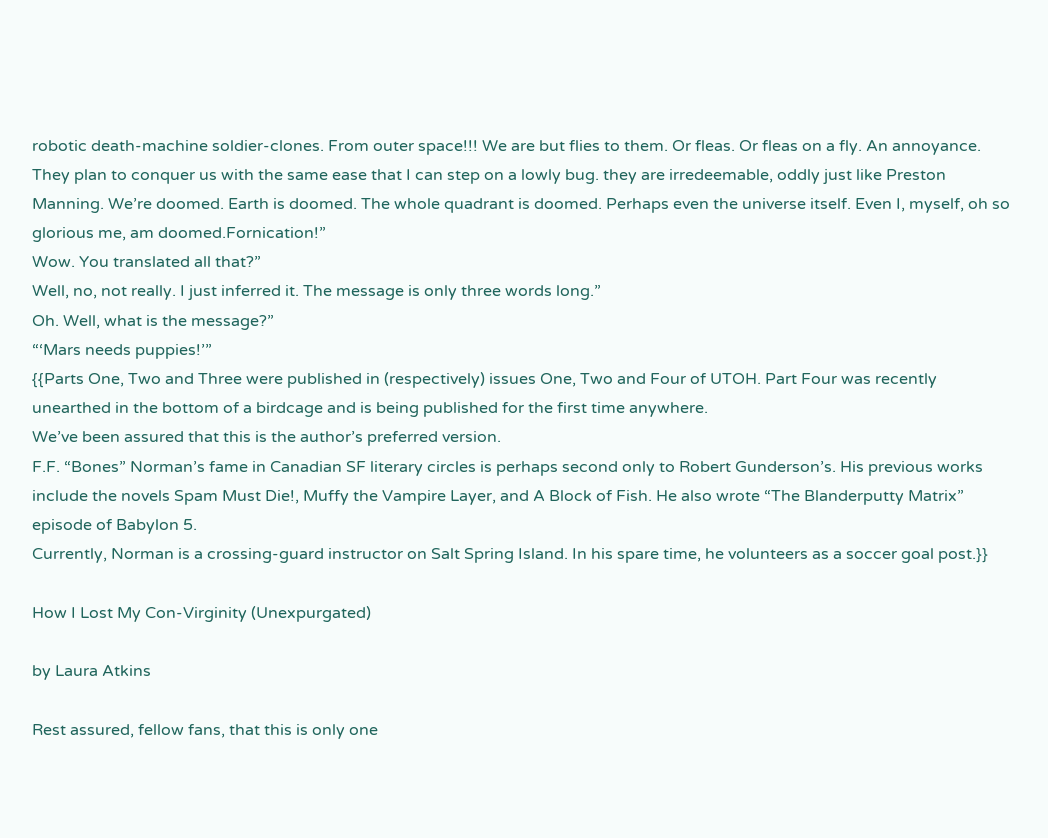robotic death-machine soldier-clones. From outer space!!! We are but flies to them. Or fleas. Or fleas on a fly. An annoyance. They plan to conquer us with the same ease that I can step on a lowly bug. they are irredeemable, oddly just like Preston Manning. We’re doomed. Earth is doomed. The whole quadrant is doomed. Perhaps even the universe itself. Even I, myself, oh so glorious me, am doomed.Fornication!”
Wow. You translated all that?”
Well, no, not really. I just inferred it. The message is only three words long.”
Oh. Well, what is the message?”
“‘Mars needs puppies!’”
{{Parts One, Two and Three were published in (respectively) issues One, Two and Four of UTOH. Part Four was recently unearthed in the bottom of a birdcage and is being published for the first time anywhere.
We’ve been assured that this is the author’s preferred version.
F.F. “Bones” Norman’s fame in Canadian SF literary circles is perhaps second only to Robert Gunderson’s. His previous works include the novels Spam Must Die!, Muffy the Vampire Layer, and A Block of Fish. He also wrote “The Blanderputty Matrix” episode of Babylon 5.
Currently, Norman is a crossing-guard instructor on Salt Spring Island. In his spare time, he volunteers as a soccer goal post.}}

How I Lost My Con-Virginity (Unexpurgated)

by Laura Atkins

Rest assured, fellow fans, that this is only one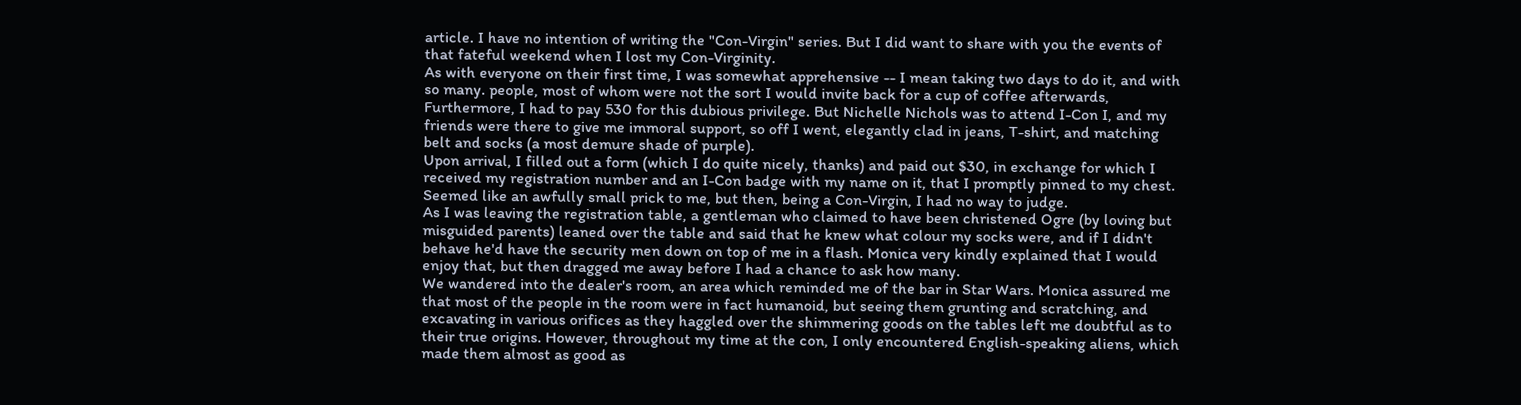article. I have no intention of writing the "Con-Virgin" series. But I did want to share with you the events of that fateful weekend when I lost my Con-Virginity.
As with everyone on their first time, I was somewhat apprehensive -- I mean taking two days to do it, and with so many. people, most of whom were not the sort I would invite back for a cup of coffee afterwards, Furthermore, I had to pay 530 for this dubious privilege. But Nichelle Nichols was to attend I-Con I, and my friends were there to give me immoral support, so off I went, elegantly clad in jeans, T-shirt, and matching belt and socks (a most demure shade of purple).
Upon arrival, I filled out a form (which I do quite nicely, thanks) and paid out $30, in exchange for which I received my registration number and an I-Con badge with my name on it, that I promptly pinned to my chest. Seemed like an awfully small prick to me, but then, being a Con-Virgin, I had no way to judge.
As I was leaving the registration table, a gentleman who claimed to have been christened Ogre (by loving but misguided parents) leaned over the table and said that he knew what colour my socks were, and if I didn't behave he'd have the security men down on top of me in a flash. Monica very kindly explained that I would enjoy that, but then dragged me away before I had a chance to ask how many.
We wandered into the dealer's room, an area which reminded me of the bar in Star Wars. Monica assured me that most of the people in the room were in fact humanoid, but seeing them grunting and scratching, and excavating in various orifices as they haggled over the shimmering goods on the tables left me doubtful as to their true origins. However, throughout my time at the con, I only encountered English-speaking aliens, which made them almost as good as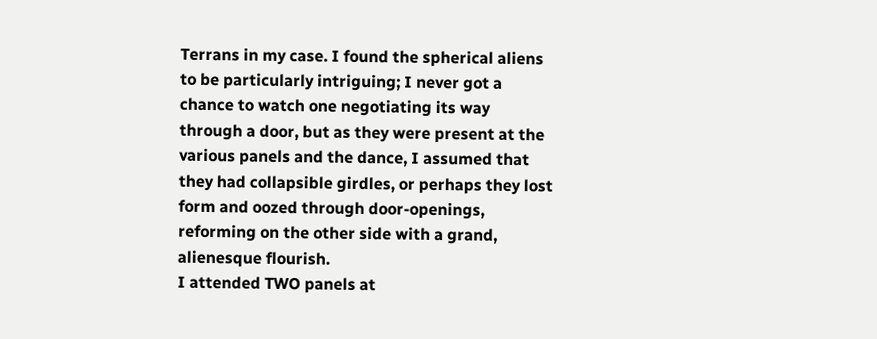Terrans in my case. I found the spherical aliens to be particularly intriguing; I never got a chance to watch one negotiating its way through a door, but as they were present at the various panels and the dance, I assumed that they had collapsible girdles, or perhaps they lost form and oozed through door-openings, reforming on the other side with a grand, alienesque flourish.
I attended TWO panels at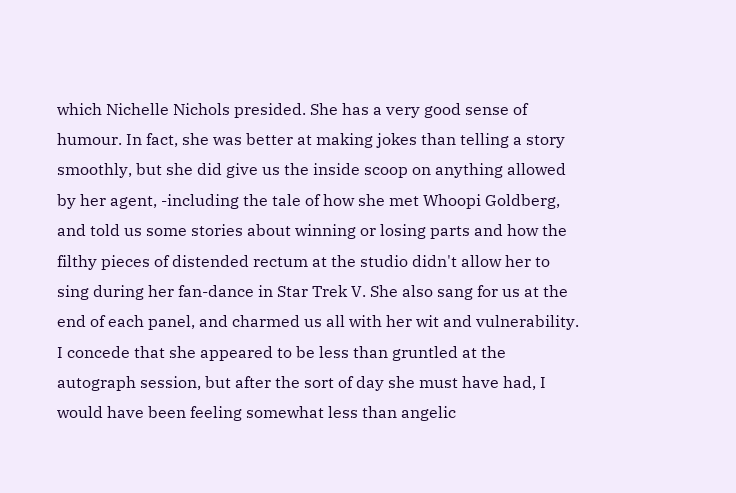which Nichelle Nichols presided. She has a very good sense of humour. In fact, she was better at making jokes than telling a story smoothly, but she did give us the inside scoop on anything allowed by her agent, -including the tale of how she met Whoopi Goldberg, and told us some stories about winning or losing parts and how the filthy pieces of distended rectum at the studio didn't allow her to sing during her fan-dance in Star Trek V. She also sang for us at the end of each panel, and charmed us all with her wit and vulnerability. I concede that she appeared to be less than gruntled at the autograph session, but after the sort of day she must have had, I would have been feeling somewhat less than angelic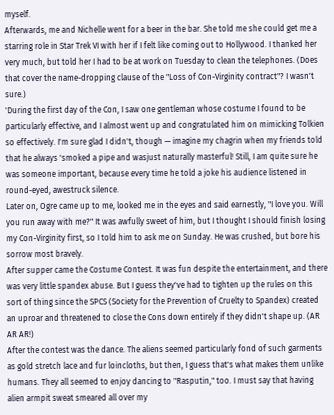myself.
Afterwards, me and Nichelle went for a beer in the bar. She told me she could get me a starring role in Star Trek VI with her if I felt like coming out to Hollywood. I thanked her very much, but told her I had to be at work on Tuesday to clean the telephones. (Does that cover the name-dropping clause of the "Loss of Con-Virginity contract"? I wasn't sure.)
'During the first day of the Con, I saw one gentleman whose costume I found to be particularly effective, and I almost went up and congratulated him on mimicking Tolkien so effectively. I'm sure glad I didn't, though — imagine my chagrin when my friends told that he always 'smoked a pipe and wasjust naturally masterful! Still, I am quite sure he was someone important, because every time he told a joke his audience listened in round-eyed, awestruck silence.
Later on, Ogre came up to me, looked me in the eyes and said earnestly, "I love you. Will you run away with me?" It was awfully sweet of him, but I thought I should finish losing my Con-Virginity first, so I told him to ask me on Sunday. He was crushed, but bore his sorrow most bravely.
After supper came the Costume Contest. It was fun despite the entertainment, and there was very little spandex abuse. But I guess they've had to tighten up the rules on this sort of thing since the SPCS (Society for the Prevention of Cruelty to Spandex) created an uproar and threatened to close the Cons down entirely if they didn't shape up. (AR AR AR!)
After the contest was the dance. The aliens seemed particularly fond of such garments as gold stretch lace and fur loincloths, but then, I guess that's what makes them unlike humans. They all seemed to enjoy dancing to "Rasputin," too. I must say that having alien armpit sweat smeared all over my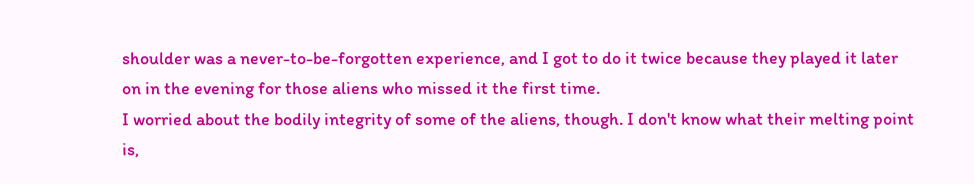shoulder was a never-to-be-forgotten experience, and I got to do it twice because they played it later on in the evening for those aliens who missed it the first time.
I worried about the bodily integrity of some of the aliens, though. I don't know what their melting point is,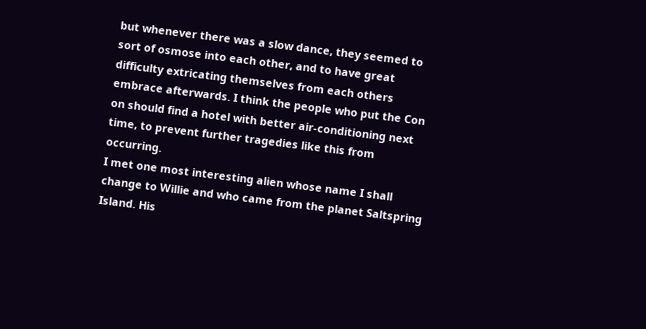but whenever there was a slow dance, they seemed to sort of osmose into each other, and to have great difficulty extricating themselves from each others embrace afterwards. I think the people who put the Con on should find a hotel with better air-conditioning next time, to prevent further tragedies like this from occurring.
I met one most interesting alien whose name I shall change to Willie and who came from the planet Saltspring Island. His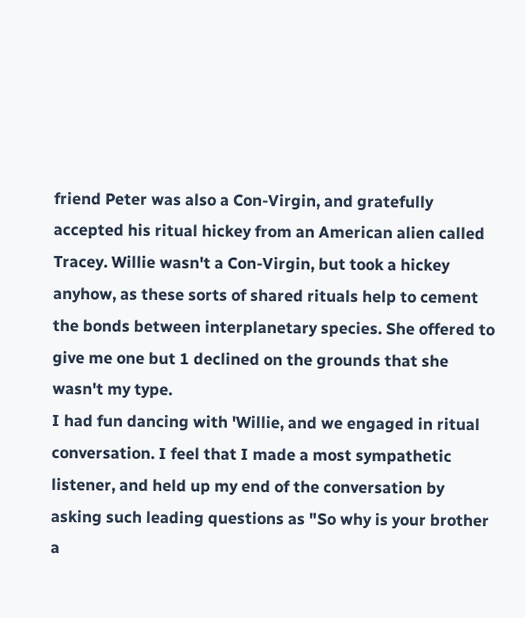friend Peter was also a Con-Virgin, and gratefully accepted his ritual hickey from an American alien called Tracey. Willie wasn't a Con-Virgin, but took a hickey anyhow, as these sorts of shared rituals help to cement the bonds between interplanetary species. She offered to give me one but 1 declined on the grounds that she wasn't my type.
I had fun dancing with 'Willie, and we engaged in ritual conversation. I feel that I made a most sympathetic listener, and held up my end of the conversation by asking such leading questions as "So why is your brother a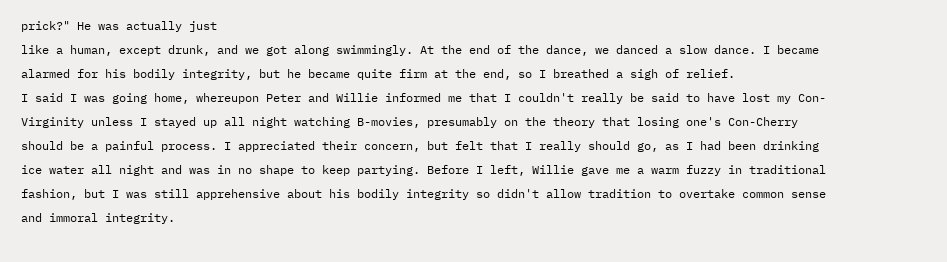prick?" He was actually just
like a human, except drunk, and we got along swimmingly. At the end of the dance, we danced a slow dance. I became alarmed for his bodily integrity, but he became quite firm at the end, so I breathed a sigh of relief.
I said I was going home, whereupon Peter and Willie informed me that I couldn't really be said to have lost my Con-Virginity unless I stayed up all night watching B-movies, presumably on the theory that losing one's Con-Cherry should be a painful process. I appreciated their concern, but felt that I really should go, as I had been drinking ice water all night and was in no shape to keep partying. Before I left, Willie gave me a warm fuzzy in traditional fashion, but I was still apprehensive about his bodily integrity so didn't allow tradition to overtake common sense and immoral integrity.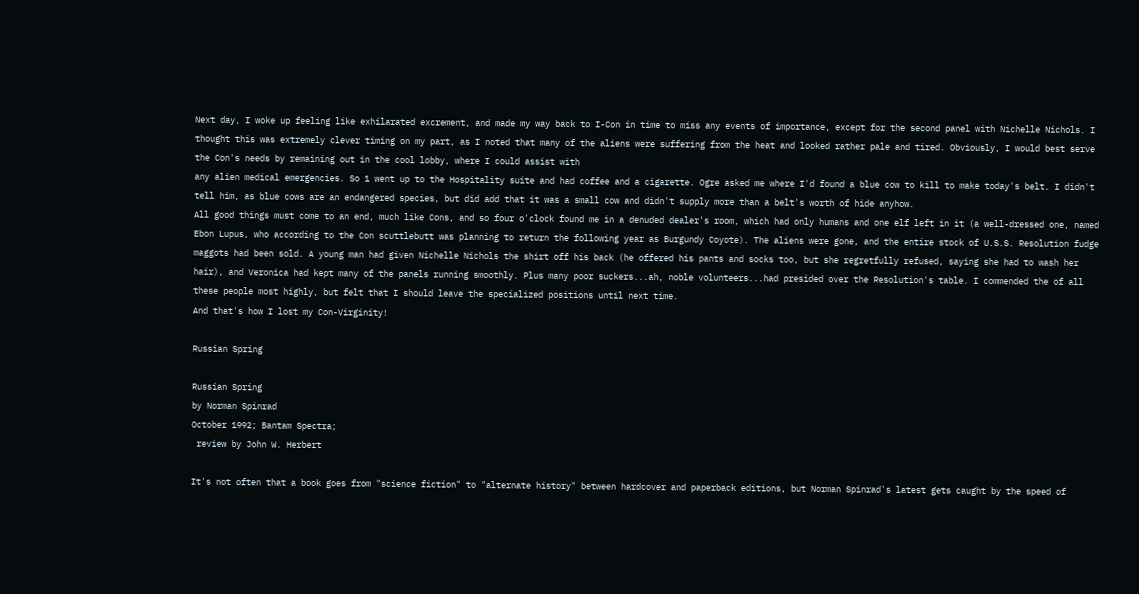Next day, I woke up feeling like exhilarated excrement, and made my way back to I-Con in time to miss any events of importance, except for the second panel with Nichelle Nichols. I thought this was extremely clever timing on my part, as I noted that many of the aliens were suffering from the heat and looked rather pale and tired. Obviously, I would best serve the Con's needs by remaining out in the cool lobby, where I could assist with
any alien medical emergencies. So 1 went up to the Hospitality suite and had coffee and a cigarette. Ogre asked me where I'd found a blue cow to kill to make today's belt. I didn't tell him, as blue cows are an endangered species, but did add that it was a small cow and didn't supply more than a belt's worth of hide anyhow.
All good things must come to an end, much like Cons, and so four o'clock found me in a denuded dealer's room, which had only humans and one elf left in it (a well-dressed one, named Ebon Lupus, who according to the Con scuttlebutt was planning to return the following year as Burgundy Coyote). The aliens were gone, and the entire stock of U.S.S. Resolution fudge maggots had been sold. A young man had given Nichelle Nichols the shirt off his back (he offered his pants and socks too, but she regretfully refused, saying she had to wash her hair), and Veronica had kept many of the panels running smoothly. Plus many poor suckers...ah, noble volunteers...had presided over the Resolution's table. I commended the of all these people most highly, but felt that I should leave the specialized positions until next time.
And that's how I lost my Con-Virginity!

Russian Spring

Russian Spring
by Norman Spinrad
October 1992; Bantam Spectra;
 review by John W. Herbert

It's not often that a book goes from "science fiction" to "alternate history" between hardcover and paperback editions, but Norman Spinrad's latest gets caught by the speed of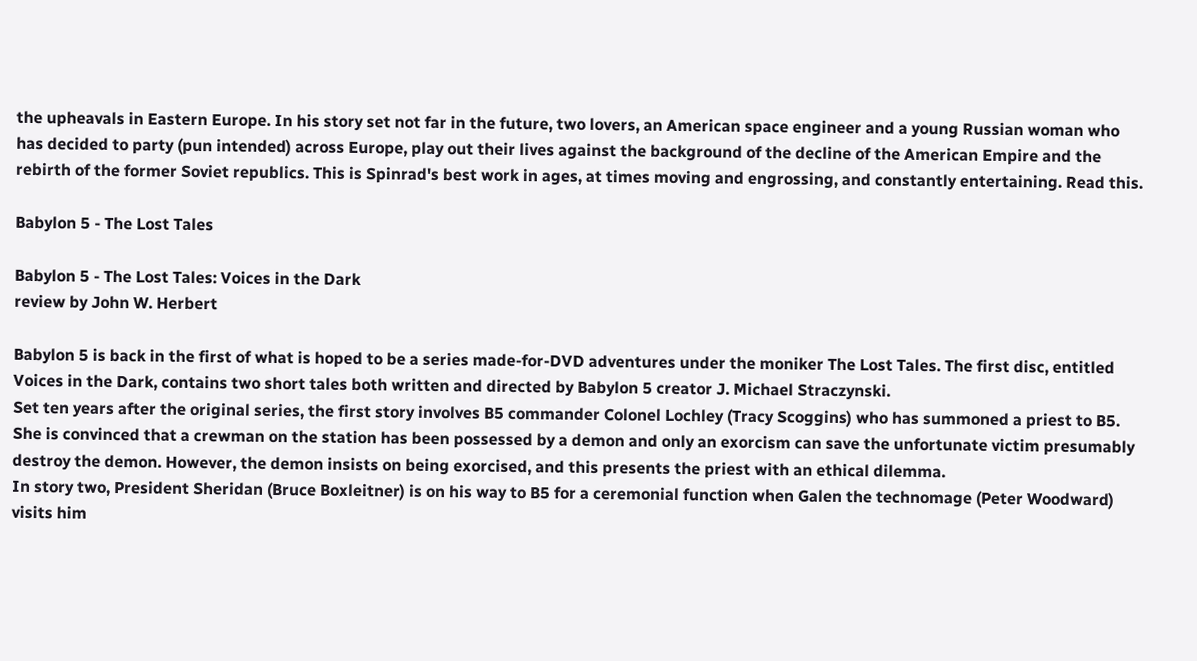the upheavals in Eastern Europe. In his story set not far in the future, two lovers, an American space engineer and a young Russian woman who has decided to party (pun intended) across Europe, play out their lives against the background of the decline of the American Empire and the rebirth of the former Soviet republics. This is Spinrad's best work in ages, at times moving and engrossing, and constantly entertaining. Read this.

Babylon 5 - The Lost Tales

Babylon 5 - The Lost Tales: Voices in the Dark
review by John W. Herbert

Babylon 5 is back in the first of what is hoped to be a series made-for-DVD adventures under the moniker The Lost Tales. The first disc, entitled Voices in the Dark, contains two short tales both written and directed by Babylon 5 creator J. Michael Straczynski.
Set ten years after the original series, the first story involves B5 commander Colonel Lochley (Tracy Scoggins) who has summoned a priest to B5. She is convinced that a crewman on the station has been possessed by a demon and only an exorcism can save the unfortunate victim presumably destroy the demon. However, the demon insists on being exorcised, and this presents the priest with an ethical dilemma.
In story two, President Sheridan (Bruce Boxleitner) is on his way to B5 for a ceremonial function when Galen the technomage (Peter Woodward) visits him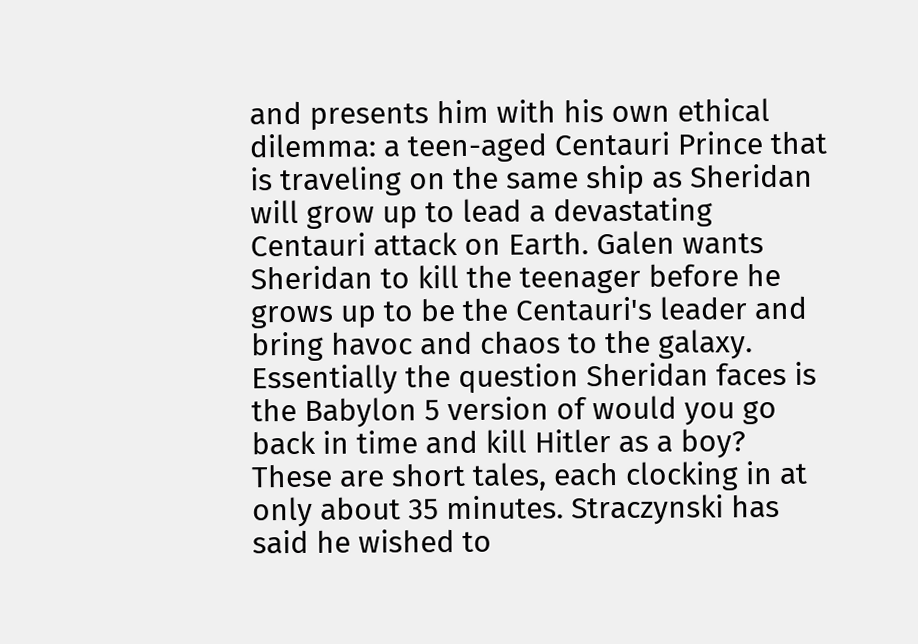and presents him with his own ethical dilemma: a teen-aged Centauri Prince that is traveling on the same ship as Sheridan will grow up to lead a devastating Centauri attack on Earth. Galen wants Sheridan to kill the teenager before he grows up to be the Centauri's leader and bring havoc and chaos to the galaxy. Essentially the question Sheridan faces is the Babylon 5 version of would you go back in time and kill Hitler as a boy?
These are short tales, each clocking in at only about 35 minutes. Straczynski has said he wished to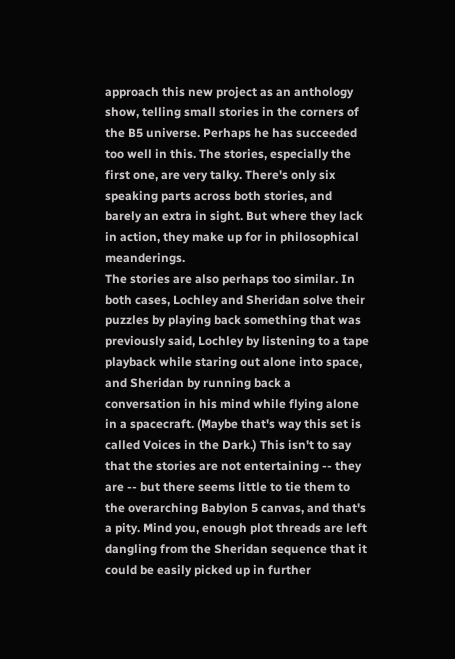approach this new project as an anthology show, telling small stories in the corners of the B5 universe. Perhaps he has succeeded too well in this. The stories, especially the first one, are very talky. There's only six speaking parts across both stories, and barely an extra in sight. But where they lack in action, they make up for in philosophical meanderings.
The stories are also perhaps too similar. In both cases, Lochley and Sheridan solve their puzzles by playing back something that was previously said, Lochley by listening to a tape playback while staring out alone into space, and Sheridan by running back a conversation in his mind while flying alone in a spacecraft. (Maybe that's way this set is called Voices in the Dark.) This isn't to say that the stories are not entertaining -- they are -- but there seems little to tie them to the overarching Babylon 5 canvas, and that's a pity. Mind you, enough plot threads are left dangling from the Sheridan sequence that it could be easily picked up in further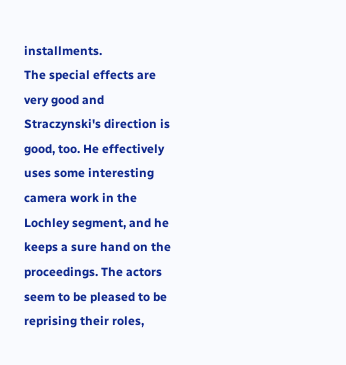installments.
The special effects are very good and Straczynski's direction is good, too. He effectively uses some interesting camera work in the Lochley segment, and he keeps a sure hand on the proceedings. The actors seem to be pleased to be reprising their roles,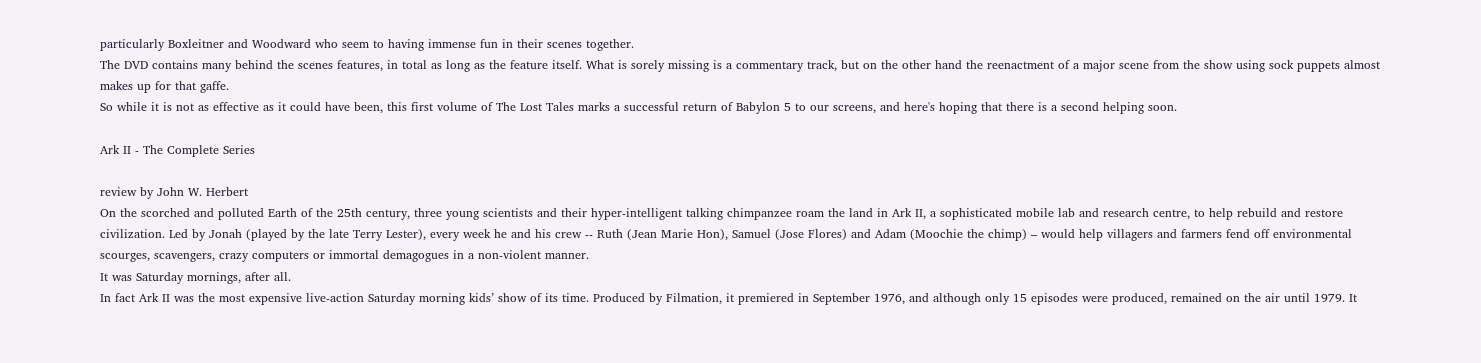particularly Boxleitner and Woodward who seem to having immense fun in their scenes together.
The DVD contains many behind the scenes features, in total as long as the feature itself. What is sorely missing is a commentary track, but on the other hand the reenactment of a major scene from the show using sock puppets almost makes up for that gaffe.
So while it is not as effective as it could have been, this first volume of The Lost Tales marks a successful return of Babylon 5 to our screens, and here's hoping that there is a second helping soon.

Ark II - The Complete Series

review by John W. Herbert
On the scorched and polluted Earth of the 25th century, three young scientists and their hyper-intelligent talking chimpanzee roam the land in Ark II, a sophisticated mobile lab and research centre, to help rebuild and restore civilization. Led by Jonah (played by the late Terry Lester), every week he and his crew -- Ruth (Jean Marie Hon), Samuel (Jose Flores) and Adam (Moochie the chimp) – would help villagers and farmers fend off environmental scourges, scavengers, crazy computers or immortal demagogues in a non-violent manner.
It was Saturday mornings, after all.
In fact Ark II was the most expensive live-action Saturday morning kids’ show of its time. Produced by Filmation, it premiered in September 1976, and although only 15 episodes were produced, remained on the air until 1979. It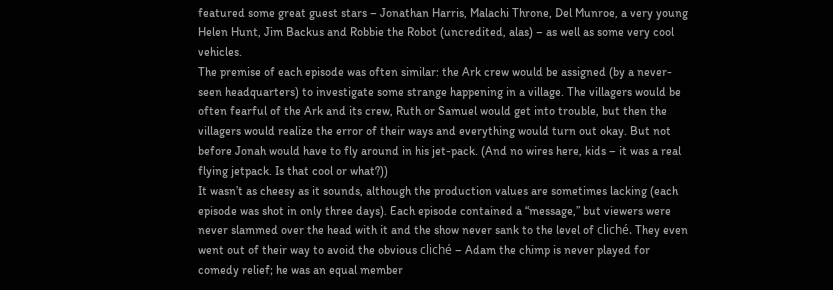featured some great guest stars – Jonathan Harris, Malachi Throne, Del Munroe, a very young Helen Hunt, Jim Backus and Robbie the Robot (uncredited, alas) – as well as some very cool vehicles.
The premise of each episode was often similar: the Ark crew would be assigned (by a never-seen headquarters) to investigate some strange happening in a village. The villagers would be often fearful of the Ark and its crew, Ruth or Samuel would get into trouble, but then the villagers would realize the error of their ways and everything would turn out okay. But not before Jonah would have to fly around in his jet-pack. (And no wires here, kids – it was a real flying jetpack. Is that cool or what?))
It wasn’t as cheesy as it sounds, although the production values are sometimes lacking (each episode was shot in only three days). Each episode contained a “message,” but viewers were never slammed over the head with it and the show never sank to the level of cliché. They even went out of their way to avoid the obvious cliché – Adam the chimp is never played for comedy relief; he was an equal member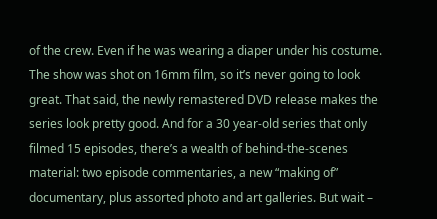of the crew. Even if he was wearing a diaper under his costume.
The show was shot on 16mm film, so it’s never going to look great. That said, the newly remastered DVD release makes the series look pretty good. And for a 30 year-old series that only filmed 15 episodes, there’s a wealth of behind-the-scenes material: two episode commentaries, a new “making of” documentary, plus assorted photo and art galleries. But wait –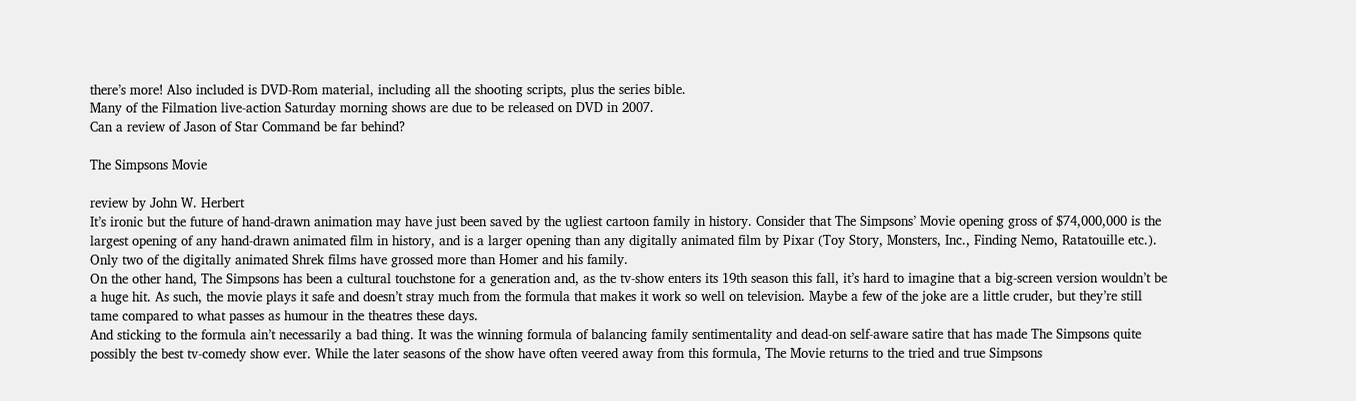there’s more! Also included is DVD-Rom material, including all the shooting scripts, plus the series bible.
Many of the Filmation live-action Saturday morning shows are due to be released on DVD in 2007.
Can a review of Jason of Star Command be far behind?

The Simpsons Movie

review by John W. Herbert
It’s ironic but the future of hand-drawn animation may have just been saved by the ugliest cartoon family in history. Consider that The Simpsons’ Movie opening gross of $74,000,000 is the largest opening of any hand-drawn animated film in history, and is a larger opening than any digitally animated film by Pixar (Toy Story, Monsters, Inc., Finding Nemo, Ratatouille etc.). Only two of the digitally animated Shrek films have grossed more than Homer and his family.
On the other hand, The Simpsons has been a cultural touchstone for a generation and, as the tv-show enters its 19th season this fall, it’s hard to imagine that a big-screen version wouldn’t be a huge hit. As such, the movie plays it safe and doesn’t stray much from the formula that makes it work so well on television. Maybe a few of the joke are a little cruder, but they’re still tame compared to what passes as humour in the theatres these days.
And sticking to the formula ain’t necessarily a bad thing. It was the winning formula of balancing family sentimentality and dead-on self-aware satire that has made The Simpsons quite possibly the best tv-comedy show ever. While the later seasons of the show have often veered away from this formula, The Movie returns to the tried and true Simpsons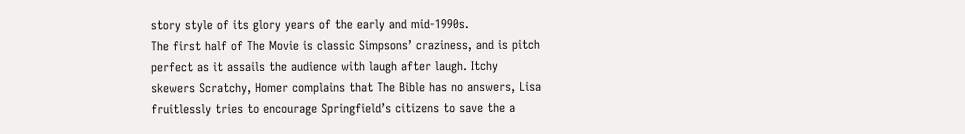story style of its glory years of the early and mid-1990s.
The first half of The Movie is classic Simpsons’ craziness, and is pitch perfect as it assails the audience with laugh after laugh. Itchy skewers Scratchy, Homer complains that The Bible has no answers, Lisa fruitlessly tries to encourage Springfield’s citizens to save the a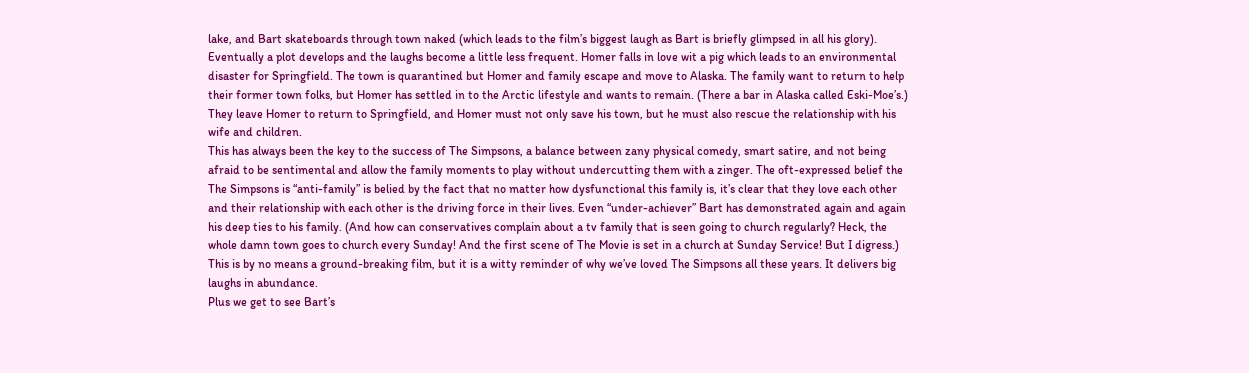lake, and Bart skateboards through town naked (which leads to the film’s biggest laugh as Bart is briefly glimpsed in all his glory). Eventually a plot develops and the laughs become a little less frequent. Homer falls in love wit a pig which leads to an environmental disaster for Springfield. The town is quarantined but Homer and family escape and move to Alaska. The family want to return to help their former town folks, but Homer has settled in to the Arctic lifestyle and wants to remain. (There a bar in Alaska called Eski-Moe’s.) They leave Homer to return to Springfield, and Homer must not only save his town, but he must also rescue the relationship with his wife and children.
This has always been the key to the success of The Simpsons, a balance between zany physical comedy, smart satire, and not being afraid to be sentimental and allow the family moments to play without undercutting them with a zinger. The oft-expressed belief the The Simpsons is “anti-family” is belied by the fact that no matter how dysfunctional this family is, it’s clear that they love each other and their relationship with each other is the driving force in their lives. Even “under-achiever” Bart has demonstrated again and again his deep ties to his family. (And how can conservatives complain about a tv family that is seen going to church regularly? Heck, the whole damn town goes to church every Sunday! And the first scene of The Movie is set in a church at Sunday Service! But I digress.)
This is by no means a ground-breaking film, but it is a witty reminder of why we’ve loved The Simpsons all these years. It delivers big laughs in abundance.
Plus we get to see Bart’s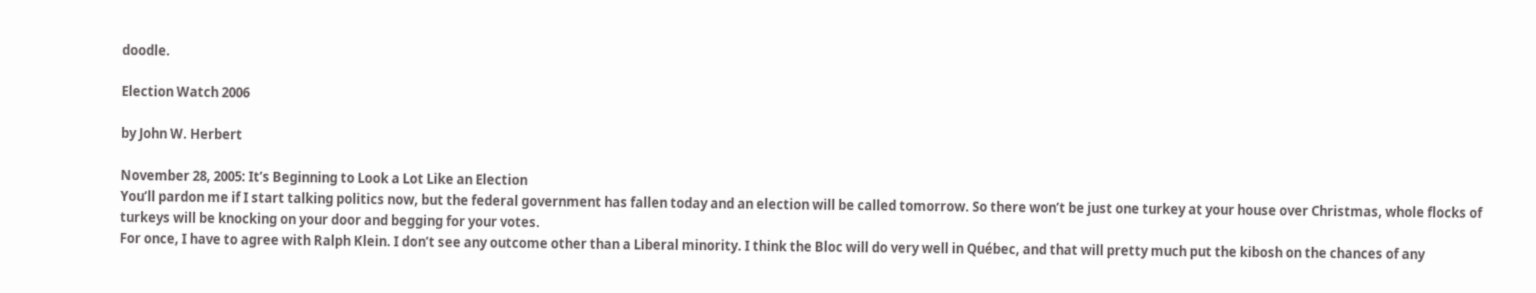doodle.

Election Watch 2006

by John W. Herbert

November 28, 2005: It’s Beginning to Look a Lot Like an Election
You’ll pardon me if I start talking politics now, but the federal government has fallen today and an election will be called tomorrow. So there won’t be just one turkey at your house over Christmas, whole flocks of turkeys will be knocking on your door and begging for your votes.
For once, I have to agree with Ralph Klein. I don’t see any outcome other than a Liberal minority. I think the Bloc will do very well in Québec, and that will pretty much put the kibosh on the chances of any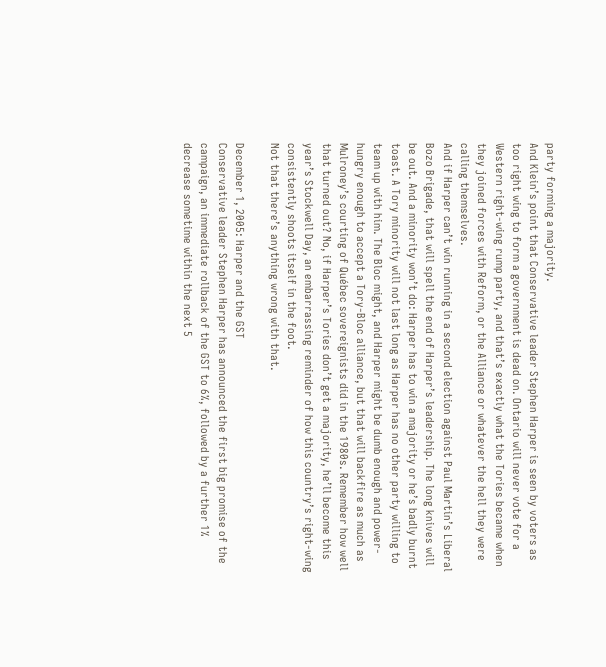party forming a majority.
And Klein’s point that Conservative leader Stephen Harper is seen by voters as too right wing to form a government is dead on. Ontario will never vote for a Western right-wing rump party, and that’s exactly what the Tories became when they joined forces with Reform, or the Alliance or whatever the hell they were calling themselves.
And if Harper can’t win running in a second election against Paul Martin’s Liberal Bozo Brigade, that will spell the end of Harper’s leadership. The long knives will be out. And a minority won’t do: Harper has to win a majority or he’s badly burnt toast. A Tory minority will not last long as Harper has no other party willing to team up with him. The Bloc might, and Harper might be dumb enough and power-hungry enough to accept a Tory-Bloc alliance, but that will backfire as much as Mulroney’s courting of Québec sovereignists did in the 1980s. Remember how well that turned out? No, if Harper’s Tories don’t get a majority, he’ll become this year’s Stockwell Day, an embarrassing reminder of how this country’s right-wing consistently shoots itself in the foot.
Not that there’s anything wrong with that.

December 1, 2005: Harper and the GST
Conservative leader Stephen Harper has announced the first big promise of the campaign, an immediate rollback of the GST to 6%, followed by a further 1% decrease sometime within the next 5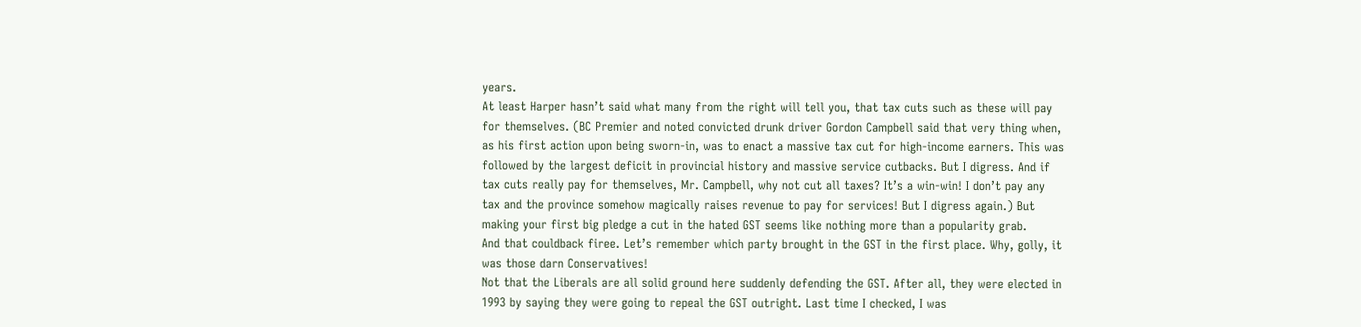years.
At least Harper hasn’t said what many from the right will tell you, that tax cuts such as these will pay for themselves. (BC Premier and noted convicted drunk driver Gordon Campbell said that very thing when, as his first action upon being sworn-in, was to enact a massive tax cut for high-income earners. This was followed by the largest deficit in provincial history and massive service cutbacks. But I digress. And if tax cuts really pay for themselves, Mr. Campbell, why not cut all taxes? It’s a win-win! I don’t pay any tax and the province somehow magically raises revenue to pay for services! But I digress again.) But making your first big pledge a cut in the hated GST seems like nothing more than a popularity grab.
And that couldback firee. Let’s remember which party brought in the GST in the first place. Why, golly, it was those darn Conservatives!
Not that the Liberals are all solid ground here suddenly defending the GST. After all, they were elected in 1993 by saying they were going to repeal the GST outright. Last time I checked, I was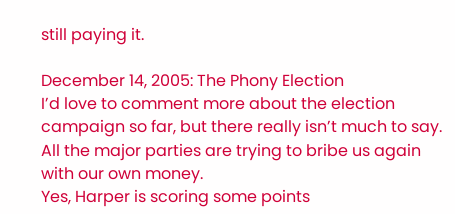still paying it.

December 14, 2005: The Phony Election
I’d love to comment more about the election campaign so far, but there really isn’t much to say. All the major parties are trying to bribe us again with our own money.
Yes, Harper is scoring some points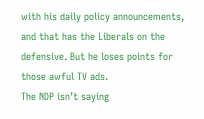with his daily policy announcements, and that has the Liberals on the defensive. But he loses points for those awful TV ads.
The NDP isn’t saying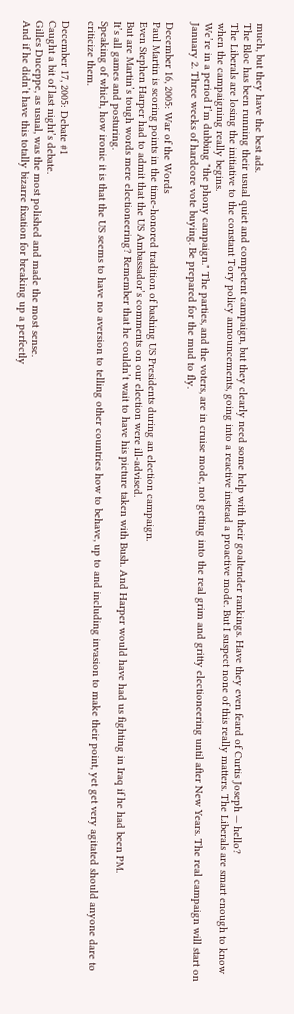much, but they have the best ads.
The Bloc has been running their usual quiet and competent campaign, but they clearly need some help with their goaltender rankings. Have they even feard of Curtis Joseph — hello?
The Liberals are losing the initiative to the constant Tory policy announcements, going into a reactive instead a proactive mode. But I suspect none of this really matters. The Liberals are smart enough to know when the campaigning really begins.
We’re in a period I’m dubbing "the phony campaign." The parties, and the voters, are in cruise mode, not getting into the real grim and gritty electioneering until after New Years. The real campaign will start on January 2. Three weeks of hardcore vote buying. Be prepared for the mud to fly.

December 16, 2005: War of the Words
Paul Martin is scoring points in the time-honored tradition of bashing US Presidents during an election campaign.
Even Stephen Harper had to admit that the US Ambassador’s comments on our election were ill-advised.
But are Martin’s tough words mere electioneering? Remember that he couldn’t wait to have his picture taken with Bush. And Harper would have had us fighting in Iraq if he had been PM.
It’s all games and posturing.
Speaking of which, how ironic it is that the US seems to have no aversion to telling other countries how to behave, up to and including invasion to make their point, yet get very agitated should anyone dare to criticize them.

December 17, 2005: Debate #1
Caught a bit of last night’s debate.
Gilles Duceppe, as usual, was the most polished and made the most sense.
And if he didn’t have this totally bizarre fixation for breaking up a perfectly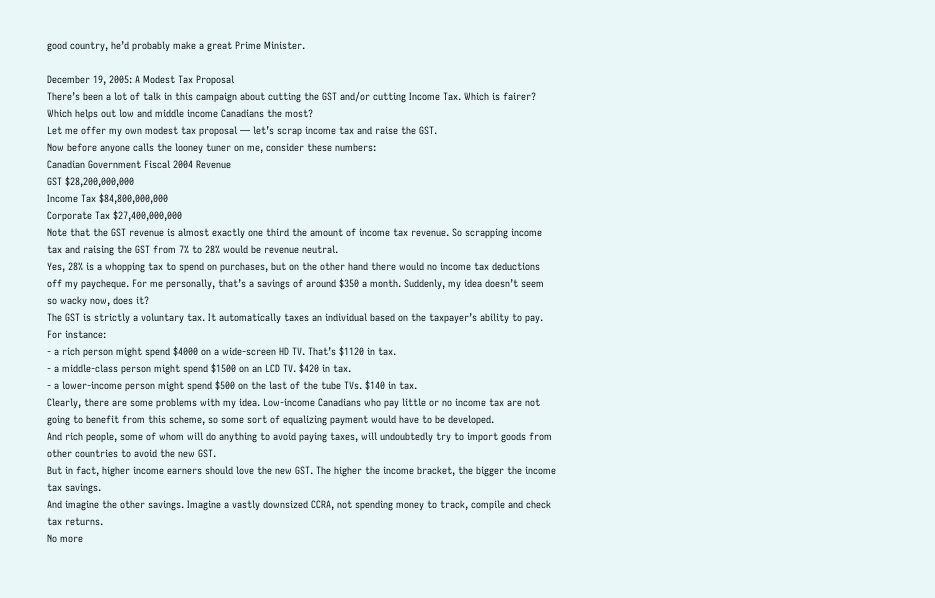good country, he’d probably make a great Prime Minister.

December 19, 2005: A Modest Tax Proposal
There’s been a lot of talk in this campaign about cutting the GST and/or cutting Income Tax. Which is fairer? Which helps out low and middle income Canadians the most?
Let me offer my own modest tax proposal — let’s scrap income tax and raise the GST.
Now before anyone calls the looney tuner on me, consider these numbers:
Canadian Government Fiscal 2004 Revenue
GST $28,200,000,000
Income Tax $84,800,000,000
Corporate Tax $27,400,000,000
Note that the GST revenue is almost exactly one third the amount of income tax revenue. So scrapping income tax and raising the GST from 7% to 28% would be revenue neutral.
Yes, 28% is a whopping tax to spend on purchases, but on the other hand there would no income tax deductions off my paycheque. For me personally, that’s a savings of around $350 a month. Suddenly, my idea doesn’t seem so wacky now, does it?
The GST is strictly a voluntary tax. It automatically taxes an individual based on the taxpayer’s ability to pay. For instance:
- a rich person might spend $4000 on a wide-screen HD TV. That’s $1120 in tax.
- a middle-class person might spend $1500 on an LCD TV. $420 in tax.
- a lower-income person might spend $500 on the last of the tube TVs. $140 in tax.
Clearly, there are some problems with my idea. Low-income Canadians who pay little or no income tax are not going to benefit from this scheme, so some sort of equalizing payment would have to be developed.
And rich people, some of whom will do anything to avoid paying taxes, will undoubtedly try to import goods from other countries to avoid the new GST.
But in fact, higher income earners should love the new GST. The higher the income bracket, the bigger the income tax savings.
And imagine the other savings. Imagine a vastly downsized CCRA, not spending money to track, compile and check tax returns.
No more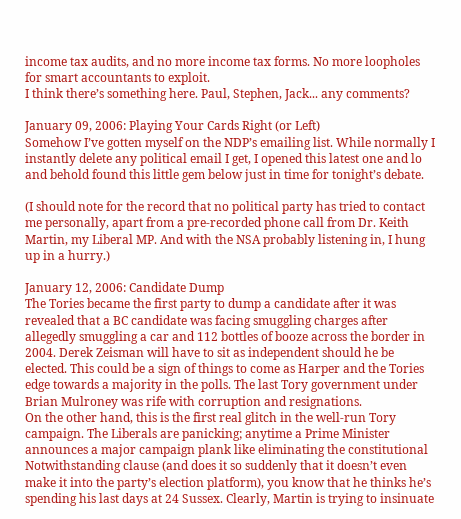income tax audits, and no more income tax forms. No more loopholes for smart accountants to exploit.
I think there’s something here. Paul, Stephen, Jack... any comments?

January 09, 2006: Playing Your Cards Right (or Left)
Somehow I’ve gotten myself on the NDP’s emailing list. While normally I instantly delete any political email I get, I opened this latest one and lo and behold found this little gem below just in time for tonight’s debate.

(I should note for the record that no political party has tried to contact me personally, apart from a pre-recorded phone call from Dr. Keith Martin, my Liberal MP. And with the NSA probably listening in, I hung up in a hurry.)

January 12, 2006: Candidate Dump
The Tories became the first party to dump a candidate after it was revealed that a BC candidate was facing smuggling charges after allegedly smuggling a car and 112 bottles of booze across the border in 2004. Derek Zeisman will have to sit as independent should he be elected. This could be a sign of things to come as Harper and the Tories edge towards a majority in the polls. The last Tory government under Brian Mulroney was rife with corruption and resignations.
On the other hand, this is the first real glitch in the well-run Tory campaign. The Liberals are panicking; anytime a Prime Minister announces a major campaign plank like eliminating the constitutional Notwithstanding clause (and does it so suddenly that it doesn’t even make it into the party’s election platform), you know that he thinks he’s spending his last days at 24 Sussex. Clearly, Martin is trying to insinuate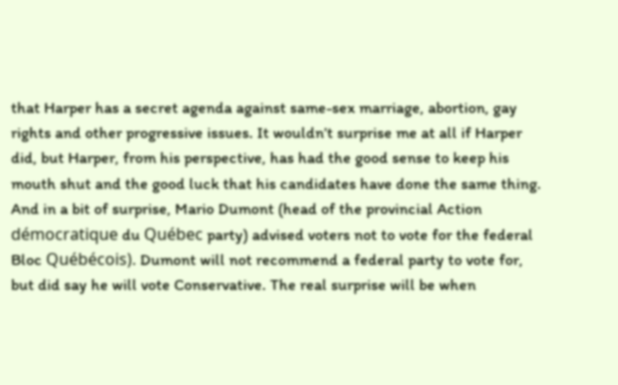that Harper has a secret agenda against same-sex marriage, abortion, gay rights and other progressive issues. It wouldn’t surprise me at all if Harper did, but Harper, from his perspective, has had the good sense to keep his mouth shut and the good luck that his candidates have done the same thing.
And in a bit of surprise, Mario Dumont (head of the provincial Action démocratique du Québec party) advised voters not to vote for the federal Bloc Québécois). Dumont will not recommend a federal party to vote for, but did say he will vote Conservative. The real surprise will be when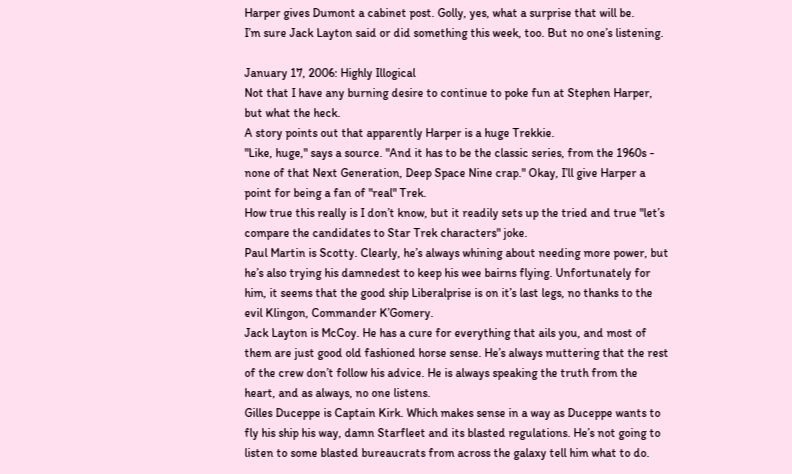Harper gives Dumont a cabinet post. Golly, yes, what a surprise that will be.
I’m sure Jack Layton said or did something this week, too. But no one’s listening.

January 17, 2006: Highly Illogical
Not that I have any burning desire to continue to poke fun at Stephen Harper, but what the heck.
A story points out that apparently Harper is a huge Trekkie.
"Like, huge," says a source. "And it has to be the classic series, from the 1960s - none of that Next Generation, Deep Space Nine crap." Okay, I’ll give Harper a point for being a fan of "real" Trek.
How true this really is I don’t know, but it readily sets up the tried and true "let’s compare the candidates to Star Trek characters" joke.
Paul Martin is Scotty. Clearly, he’s always whining about needing more power, but he’s also trying his damnedest to keep his wee bairns flying. Unfortunately for him, it seems that the good ship Liberalprise is on it’s last legs, no thanks to the evil Klingon, Commander K’Gomery.
Jack Layton is McCoy. He has a cure for everything that ails you, and most of them are just good old fashioned horse sense. He’s always muttering that the rest of the crew don’t follow his advice. He is always speaking the truth from the heart, and as always, no one listens.
Gilles Duceppe is Captain Kirk. Which makes sense in a way as Duceppe wants to fly his ship his way, damn Starfleet and its blasted regulations. He’s not going to listen to some blasted bureaucrats from across the galaxy tell him what to do.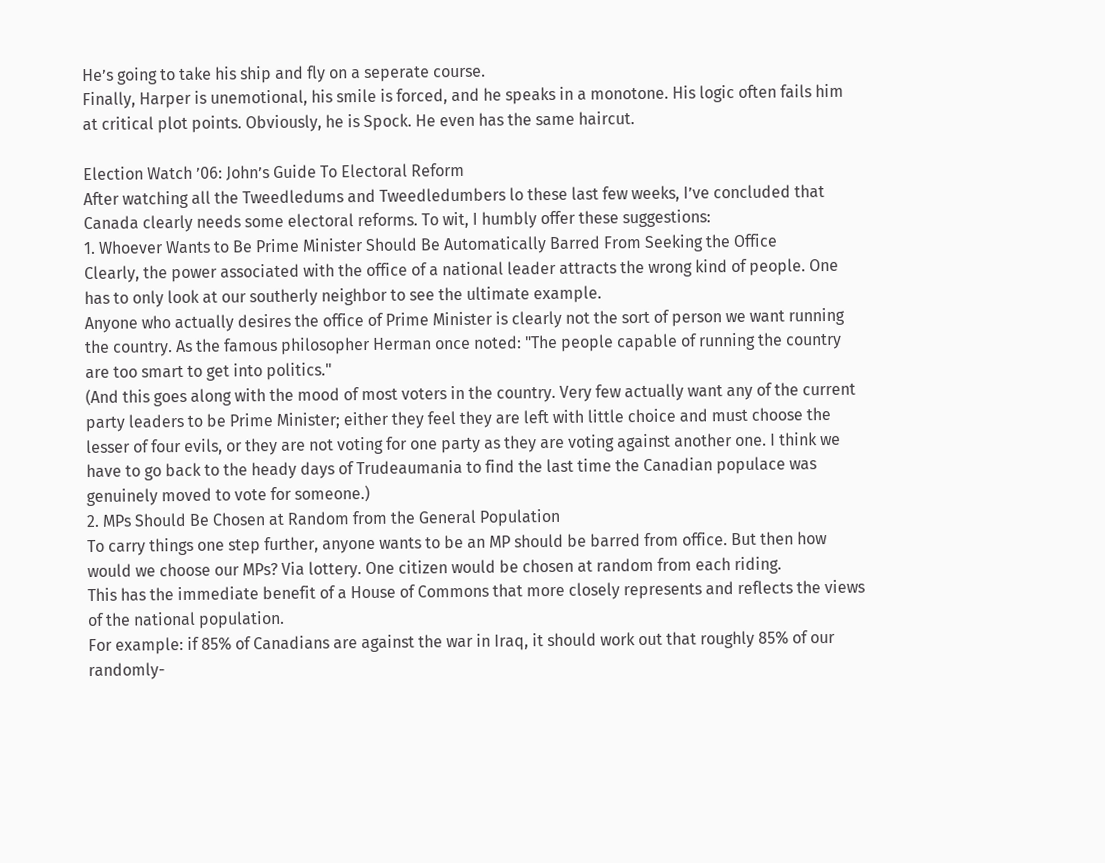He’s going to take his ship and fly on a seperate course.
Finally, Harper is unemotional, his smile is forced, and he speaks in a monotone. His logic often fails him at critical plot points. Obviously, he is Spock. He even has the same haircut.

Election Watch ’06: John’s Guide To Electoral Reform
After watching all the Tweedledums and Tweedledumbers lo these last few weeks, I’ve concluded that Canada clearly needs some electoral reforms. To wit, I humbly offer these suggestions:
1. Whoever Wants to Be Prime Minister Should Be Automatically Barred From Seeking the Office
Clearly, the power associated with the office of a national leader attracts the wrong kind of people. One has to only look at our southerly neighbor to see the ultimate example.
Anyone who actually desires the office of Prime Minister is clearly not the sort of person we want running the country. As the famous philosopher Herman once noted: "The people capable of running the country are too smart to get into politics."
(And this goes along with the mood of most voters in the country. Very few actually want any of the current party leaders to be Prime Minister; either they feel they are left with little choice and must choose the lesser of four evils, or they are not voting for one party as they are voting against another one. I think we have to go back to the heady days of Trudeaumania to find the last time the Canadian populace was genuinely moved to vote for someone.)
2. MPs Should Be Chosen at Random from the General Population
To carry things one step further, anyone wants to be an MP should be barred from office. But then how would we choose our MPs? Via lottery. One citizen would be chosen at random from each riding.
This has the immediate benefit of a House of Commons that more closely represents and reflects the views of the national population.
For example: if 85% of Canadians are against the war in Iraq, it should work out that roughly 85% of our randomly-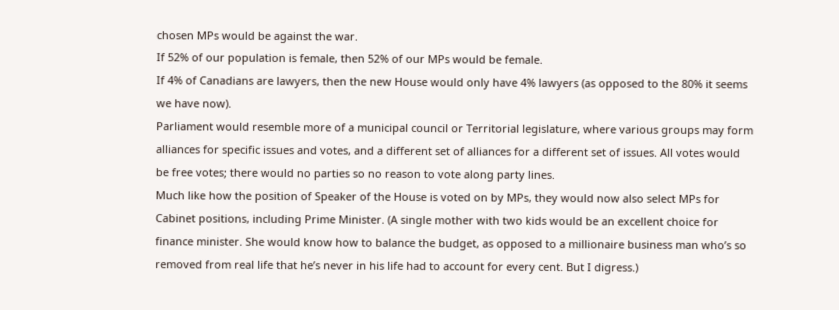chosen MPs would be against the war.
If 52% of our population is female, then 52% of our MPs would be female.
If 4% of Canadians are lawyers, then the new House would only have 4% lawyers (as opposed to the 80% it seems we have now).
Parliament would resemble more of a municipal council or Territorial legislature, where various groups may form alliances for specific issues and votes, and a different set of alliances for a different set of issues. All votes would be free votes; there would no parties so no reason to vote along party lines.
Much like how the position of Speaker of the House is voted on by MPs, they would now also select MPs for Cabinet positions, including Prime Minister. (A single mother with two kids would be an excellent choice for finance minister. She would know how to balance the budget, as opposed to a millionaire business man who’s so removed from real life that he’s never in his life had to account for every cent. But I digress.)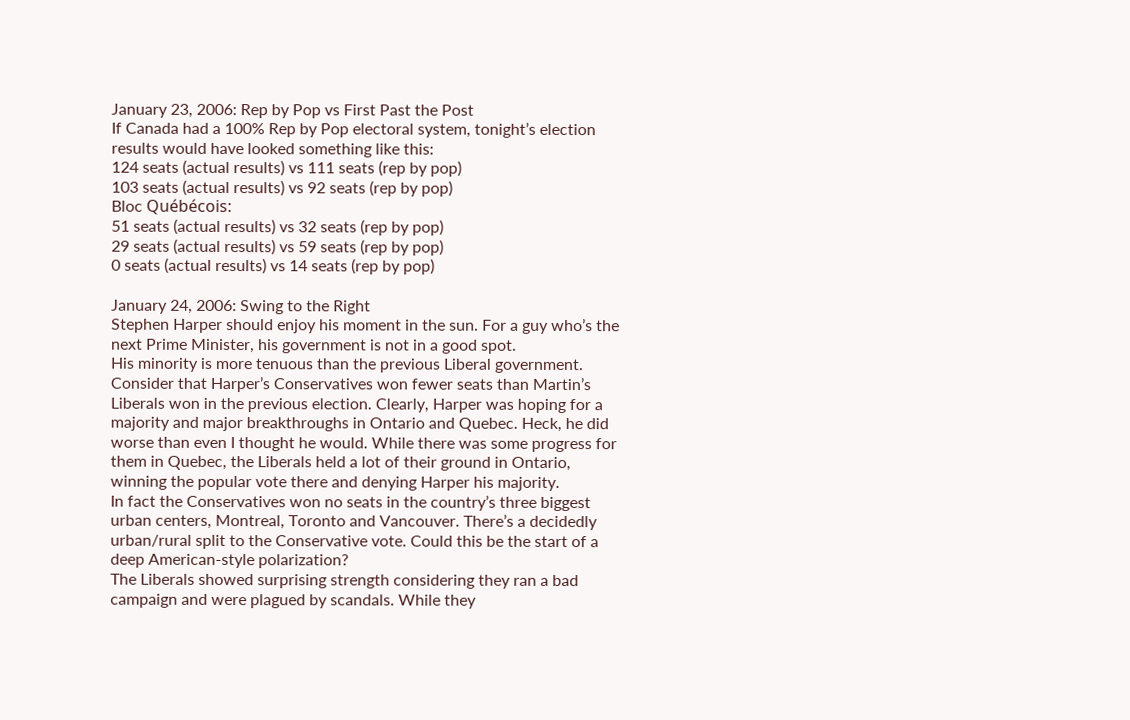January 23, 2006: Rep by Pop vs First Past the Post
If Canada had a 100% Rep by Pop electoral system, tonight’s election results would have looked something like this:
124 seats (actual results) vs 111 seats (rep by pop)
103 seats (actual results) vs 92 seats (rep by pop)
Bloc Québécois:
51 seats (actual results) vs 32 seats (rep by pop)
29 seats (actual results) vs 59 seats (rep by pop)
0 seats (actual results) vs 14 seats (rep by pop)

January 24, 2006: Swing to the Right
Stephen Harper should enjoy his moment in the sun. For a guy who’s the next Prime Minister, his government is not in a good spot.
His minority is more tenuous than the previous Liberal government. Consider that Harper’s Conservatives won fewer seats than Martin’s Liberals won in the previous election. Clearly, Harper was hoping for a majority and major breakthroughs in Ontario and Quebec. Heck, he did worse than even I thought he would. While there was some progress for them in Quebec, the Liberals held a lot of their ground in Ontario, winning the popular vote there and denying Harper his majority.
In fact the Conservatives won no seats in the country’s three biggest urban centers, Montreal, Toronto and Vancouver. There’s a decidedly urban/rural split to the Conservative vote. Could this be the start of a deep American-style polarization?
The Liberals showed surprising strength considering they ran a bad campaign and were plagued by scandals. While they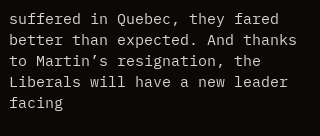suffered in Quebec, they fared better than expected. And thanks to Martin’s resignation, the Liberals will have a new leader facing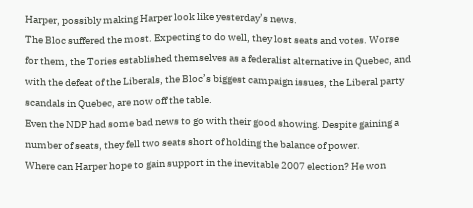Harper, possibly making Harper look like yesterday’s news.
The Bloc suffered the most. Expecting to do well, they lost seats and votes. Worse for them, the Tories established themselves as a federalist alternative in Quebec, and with the defeat of the Liberals, the Bloc’s biggest campaign issues, the Liberal party scandals in Quebec, are now off the table.
Even the NDP had some bad news to go with their good showing. Despite gaining a number of seats, they fell two seats short of holding the balance of power.
Where can Harper hope to gain support in the inevitable 2007 election? He won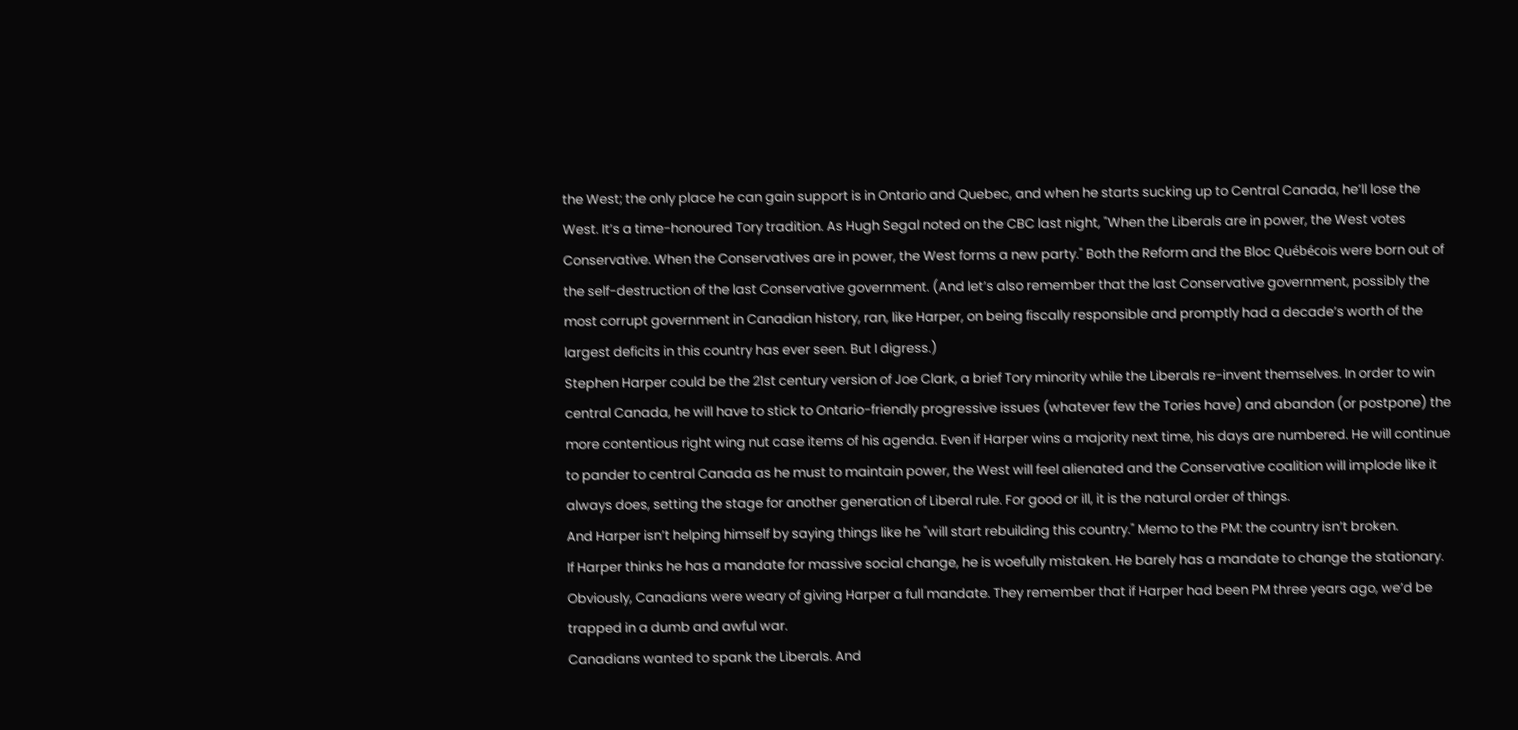the West; the only place he can gain support is in Ontario and Quebec, and when he starts sucking up to Central Canada, he’ll lose the West. It’s a time-honoured Tory tradition. As Hugh Segal noted on the CBC last night, "When the Liberals are in power, the West votes Conservative. When the Conservatives are in power, the West forms a new party." Both the Reform and the Bloc Québécois were born out of the self-destruction of the last Conservative government. (And let’s also remember that the last Conservative government, possibly the most corrupt government in Canadian history, ran, like Harper, on being fiscally responsible and promptly had a decade’s worth of the largest deficits in this country has ever seen. But I digress.)
Stephen Harper could be the 21st century version of Joe Clark, a brief Tory minority while the Liberals re-invent themselves. In order to win central Canada, he will have to stick to Ontario-friendly progressive issues (whatever few the Tories have) and abandon (or postpone) the more contentious right wing nut case items of his agenda. Even if Harper wins a majority next time, his days are numbered. He will continue to pander to central Canada as he must to maintain power, the West will feel alienated and the Conservative coalition will implode like it always does, setting the stage for another generation of Liberal rule. For good or ill, it is the natural order of things.
And Harper isn’t helping himself by saying things like he "will start rebuilding this country." Memo to the PM: the country isn’t broken.
If Harper thinks he has a mandate for massive social change, he is woefully mistaken. He barely has a mandate to change the stationary.
Obviously, Canadians were weary of giving Harper a full mandate. They remember that if Harper had been PM three years ago, we’d be trapped in a dumb and awful war.
Canadians wanted to spank the Liberals. And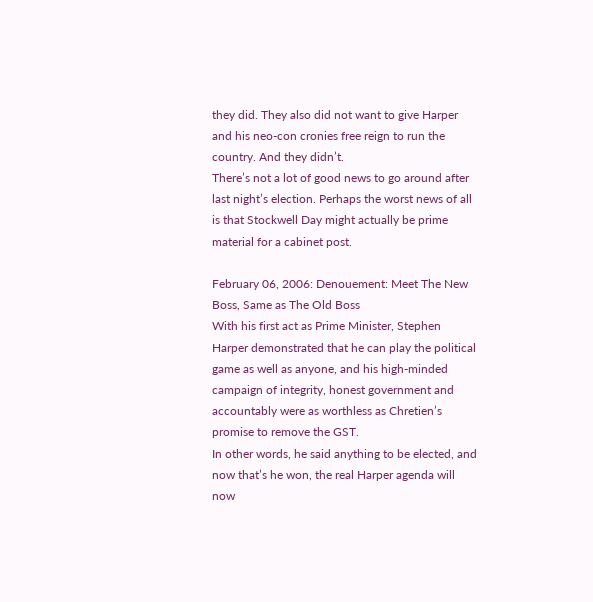they did. They also did not want to give Harper and his neo-con cronies free reign to run the country. And they didn’t.
There’s not a lot of good news to go around after last night’s election. Perhaps the worst news of all is that Stockwell Day might actually be prime material for a cabinet post.

February 06, 2006: Denouement: Meet The New Boss, Same as The Old Boss
With his first act as Prime Minister, Stephen Harper demonstrated that he can play the political game as well as anyone, and his high-minded campaign of integrity, honest government and accountably were as worthless as Chretien’s promise to remove the GST.
In other words, he said anything to be elected, and now that’s he won, the real Harper agenda will now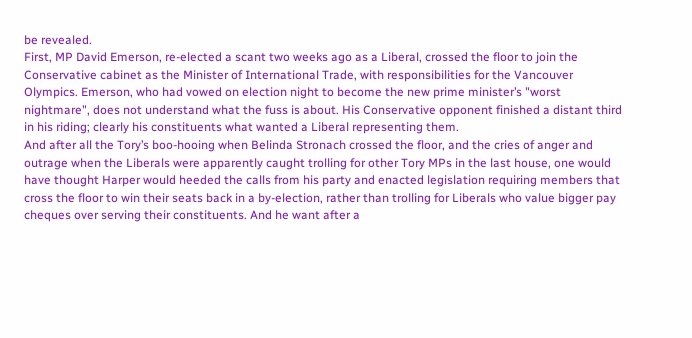be revealed.
First, MP David Emerson, re-elected a scant two weeks ago as a Liberal, crossed the floor to join the Conservative cabinet as the Minister of International Trade, with responsibilities for the Vancouver Olympics. Emerson, who had vowed on election night to become the new prime minister’s "worst nightmare", does not understand what the fuss is about. His Conservative opponent finished a distant third in his riding; clearly his constituents what wanted a Liberal representing them.
And after all the Tory’s boo-hooing when Belinda Stronach crossed the floor, and the cries of anger and outrage when the Liberals were apparently caught trolling for other Tory MPs in the last house, one would have thought Harper would heeded the calls from his party and enacted legislation requiring members that cross the floor to win their seats back in a by-election, rather than trolling for Liberals who value bigger pay cheques over serving their constituents. And he want after a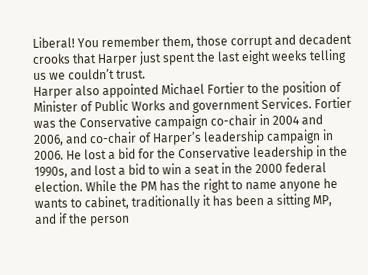Liberal! You remember them, those corrupt and decadent crooks that Harper just spent the last eight weeks telling us we couldn’t trust.
Harper also appointed Michael Fortier to the position of Minister of Public Works and government Services. Fortier was the Conservative campaign co-chair in 2004 and 2006, and co-chair of Harper’s leadership campaign in 2006. He lost a bid for the Conservative leadership in the 1990s, and lost a bid to win a seat in the 2000 federal election. While the PM has the right to name anyone he wants to cabinet, traditionally it has been a sitting MP, and if the person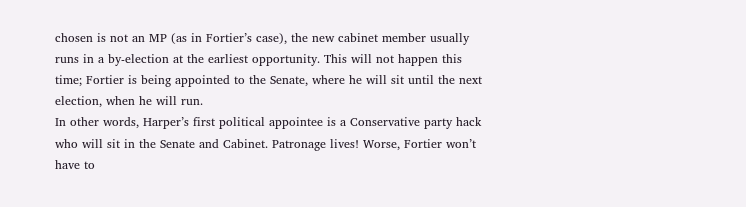chosen is not an MP (as in Fortier’s case), the new cabinet member usually runs in a by-election at the earliest opportunity. This will not happen this time; Fortier is being appointed to the Senate, where he will sit until the next election, when he will run.
In other words, Harper’s first political appointee is a Conservative party hack who will sit in the Senate and Cabinet. Patronage lives! Worse, Fortier won’t have to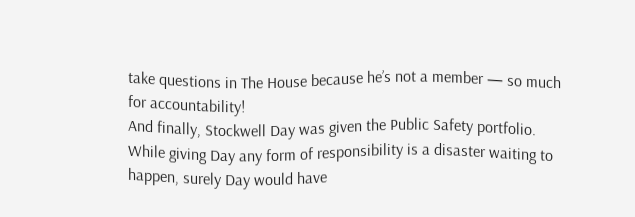take questions in The House because he’s not a member — so much for accountability!
And finally, Stockwell Day was given the Public Safety portfolio. While giving Day any form of responsibility is a disaster waiting to happen, surely Day would have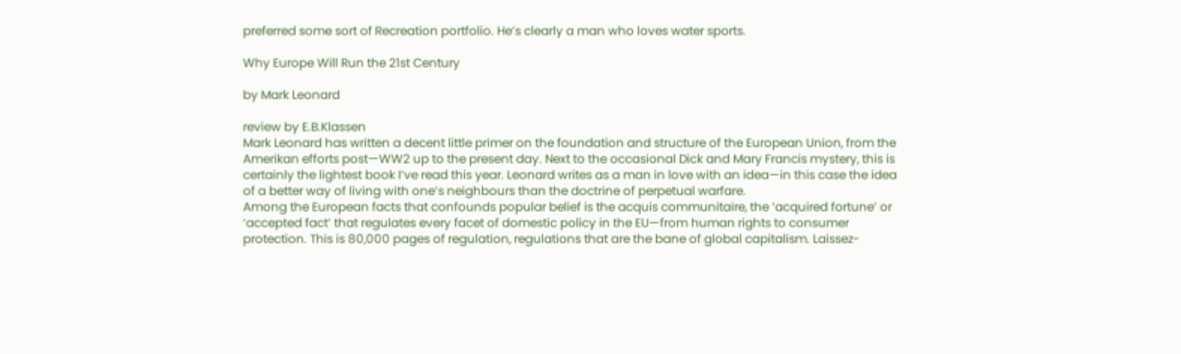preferred some sort of Recreation portfolio. He’s clearly a man who loves water sports.

Why Europe Will Run the 21st Century

by Mark Leonard

review by E.B.Klassen
Mark Leonard has written a decent little primer on the foundation and structure of the European Union, from the Amerikan efforts post—WW2 up to the present day. Next to the occasional Dick and Mary Francis mystery, this is certainly the lightest book I’ve read this year. Leonard writes as a man in love with an idea—in this case the idea of a better way of living with one’s neighbours than the doctrine of perpetual warfare.
Among the European facts that confounds popular belief is the acquis communitaire, the ‘acquired fortune’ or ‘accepted fact’ that regulates every facet of domestic policy in the EU—from human rights to consumer protection. This is 80,000 pages of regulation, regulations that are the bane of global capitalism. Laissez-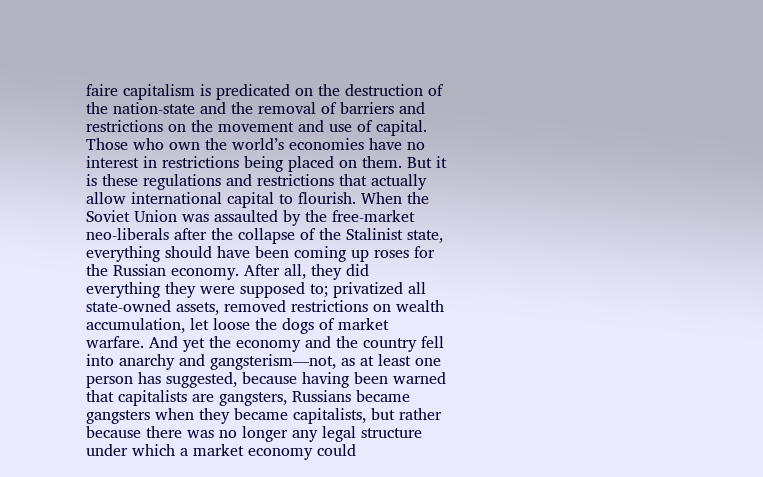faire capitalism is predicated on the destruction of the nation-state and the removal of barriers and restrictions on the movement and use of capital. Those who own the world’s economies have no interest in restrictions being placed on them. But it is these regulations and restrictions that actually allow international capital to flourish. When the Soviet Union was assaulted by the free-market neo-liberals after the collapse of the Stalinist state, everything should have been coming up roses for the Russian economy. After all, they did everything they were supposed to; privatized all state-owned assets, removed restrictions on wealth accumulation, let loose the dogs of market warfare. And yet the economy and the country fell into anarchy and gangsterism—not, as at least one person has suggested, because having been warned that capitalists are gangsters, Russians became gangsters when they became capitalists, but rather because there was no longer any legal structure under which a market economy could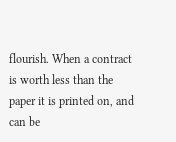flourish. When a contract is worth less than the paper it is printed on, and can be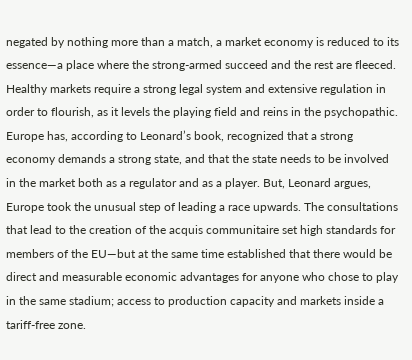negated by nothing more than a match, a market economy is reduced to its essence—a place where the strong-armed succeed and the rest are fleeced. Healthy markets require a strong legal system and extensive regulation in order to flourish, as it levels the playing field and reins in the psychopathic.
Europe has, according to Leonard’s book, recognized that a strong economy demands a strong state, and that the state needs to be involved in the market both as a regulator and as a player. But, Leonard argues, Europe took the unusual step of leading a race upwards. The consultations that lead to the creation of the acquis communitaire set high standards for members of the EU—but at the same time established that there would be direct and measurable economic advantages for anyone who chose to play in the same stadium; access to production capacity and markets inside a tariff-free zone.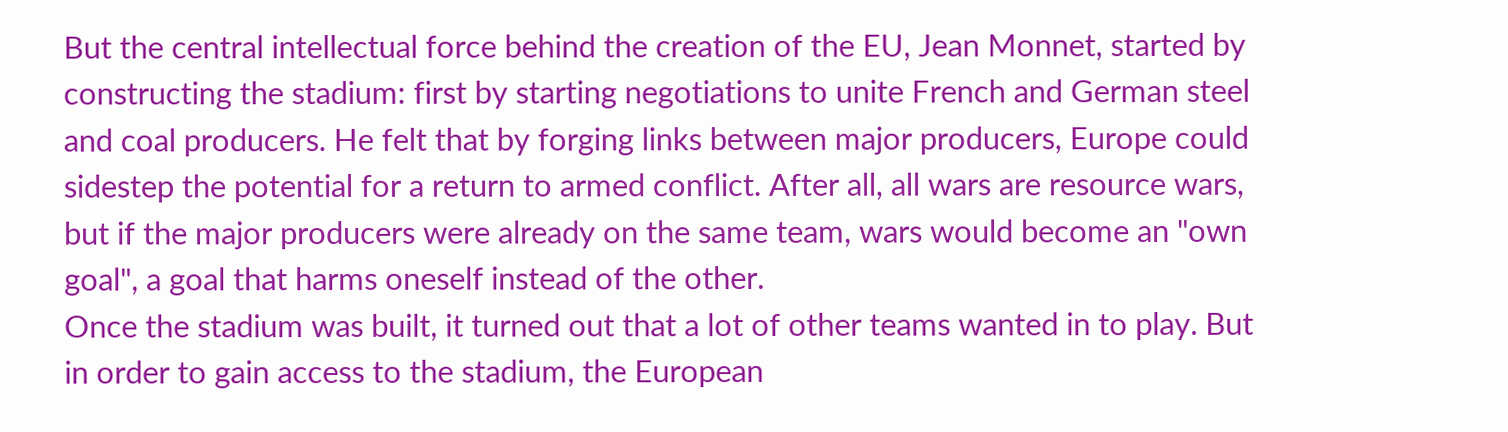But the central intellectual force behind the creation of the EU, Jean Monnet, started by constructing the stadium: first by starting negotiations to unite French and German steel and coal producers. He felt that by forging links between major producers, Europe could sidestep the potential for a return to armed conflict. After all, all wars are resource wars, but if the major producers were already on the same team, wars would become an "own goal", a goal that harms oneself instead of the other.
Once the stadium was built, it turned out that a lot of other teams wanted in to play. But in order to gain access to the stadium, the European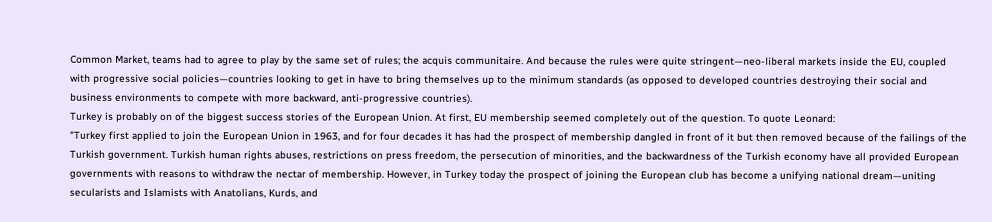Common Market, teams had to agree to play by the same set of rules; the acquis communitaire. And because the rules were quite stringent—neo-liberal markets inside the EU, coupled with progressive social policies—countries looking to get in have to bring themselves up to the minimum standards (as opposed to developed countries destroying their social and business environments to compete with more backward, anti-progressive countries).
Turkey is probably on of the biggest success stories of the European Union. At first, EU membership seemed completely out of the question. To quote Leonard:
"Turkey first applied to join the European Union in 1963, and for four decades it has had the prospect of membership dangled in front of it but then removed because of the failings of the Turkish government. Turkish human rights abuses, restrictions on press freedom, the persecution of minorities, and the backwardness of the Turkish economy have all provided European governments with reasons to withdraw the nectar of membership. However, in Turkey today the prospect of joining the European club has become a unifying national dream—uniting secularists and Islamists with Anatolians, Kurds, and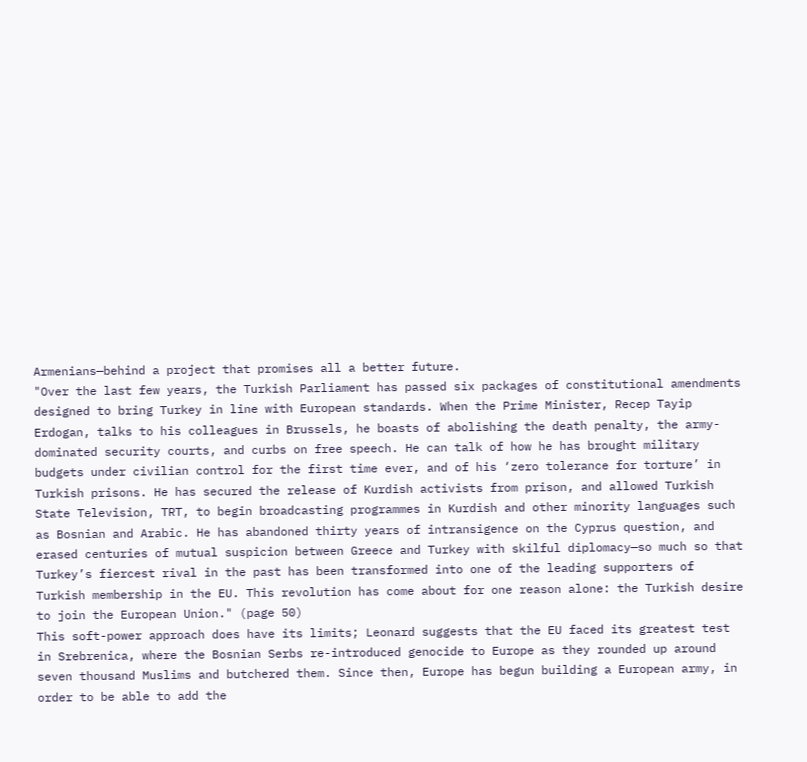Armenians—behind a project that promises all a better future.
"Over the last few years, the Turkish Parliament has passed six packages of constitutional amendments designed to bring Turkey in line with European standards. When the Prime Minister, Recep Tayip Erdogan, talks to his colleagues in Brussels, he boasts of abolishing the death penalty, the army-dominated security courts, and curbs on free speech. He can talk of how he has brought military budgets under civilian control for the first time ever, and of his ‘zero tolerance for torture’ in Turkish prisons. He has secured the release of Kurdish activists from prison, and allowed Turkish State Television, TRT, to begin broadcasting programmes in Kurdish and other minority languages such as Bosnian and Arabic. He has abandoned thirty years of intransigence on the Cyprus question, and erased centuries of mutual suspicion between Greece and Turkey with skilful diplomacy—so much so that Turkey’s fiercest rival in the past has been transformed into one of the leading supporters of Turkish membership in the EU. This revolution has come about for one reason alone: the Turkish desire to join the European Union." (page 50)
This soft-power approach does have its limits; Leonard suggests that the EU faced its greatest test in Srebrenica, where the Bosnian Serbs re-introduced genocide to Europe as they rounded up around seven thousand Muslims and butchered them. Since then, Europe has begun building a European army, in order to be able to add the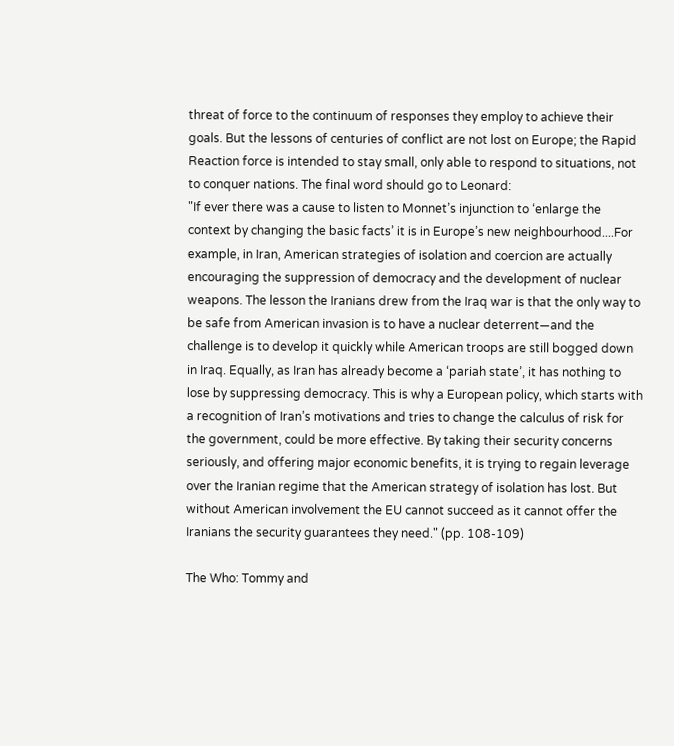threat of force to the continuum of responses they employ to achieve their goals. But the lessons of centuries of conflict are not lost on Europe; the Rapid Reaction force is intended to stay small, only able to respond to situations, not to conquer nations. The final word should go to Leonard:
"If ever there was a cause to listen to Monnet’s injunction to ‘enlarge the context by changing the basic facts’ it is in Europe’s new neighbourhood....For example, in Iran, American strategies of isolation and coercion are actually encouraging the suppression of democracy and the development of nuclear weapons. The lesson the Iranians drew from the Iraq war is that the only way to be safe from American invasion is to have a nuclear deterrent—and the challenge is to develop it quickly while American troops are still bogged down in Iraq. Equally, as Iran has already become a ‘pariah state’, it has nothing to lose by suppressing democracy. This is why a European policy, which starts with a recognition of Iran’s motivations and tries to change the calculus of risk for the government, could be more effective. By taking their security concerns seriously, and offering major economic benefits, it is trying to regain leverage over the Iranian regime that the American strategy of isolation has lost. But without American involvement the EU cannot succeed as it cannot offer the Iranians the security guarantees they need." (pp. 108-109)

The Who: Tommy and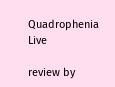Quadrophenia Live

review by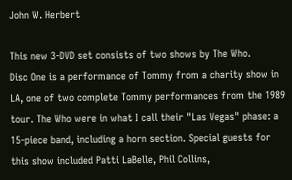John W. Herbert

This new 3-DVD set consists of two shows by The Who.
Disc One is a performance of Tommy from a charity show in LA, one of two complete Tommy performances from the 1989 tour. The Who were in what I call their "Las Vegas" phase: a 15-piece band, including a horn section. Special guests for this show included Patti LaBelle, Phil Collins,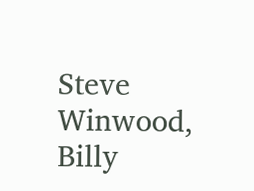Steve Winwood, Billy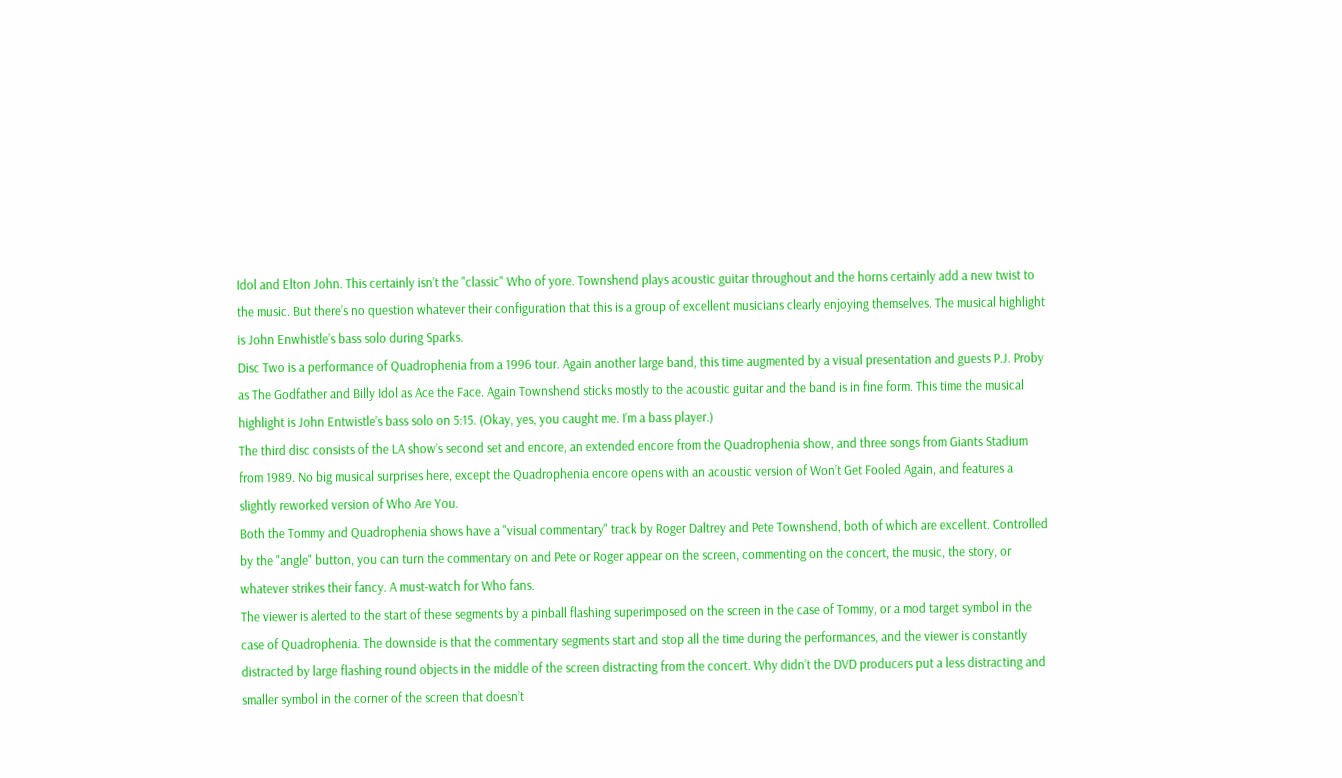Idol and Elton John. This certainly isn’t the "classic" Who of yore. Townshend plays acoustic guitar throughout and the horns certainly add a new twist to the music. But there’s no question whatever their configuration that this is a group of excellent musicians clearly enjoying themselves. The musical highlight is John Enwhistle’s bass solo during Sparks.
Disc Two is a performance of Quadrophenia from a 1996 tour. Again another large band, this time augmented by a visual presentation and guests P.J. Proby as The Godfather and Billy Idol as Ace the Face. Again Townshend sticks mostly to the acoustic guitar and the band is in fine form. This time the musical highlight is John Entwistle’s bass solo on 5:15. (Okay, yes, you caught me. I’m a bass player.)
The third disc consists of the LA show’s second set and encore, an extended encore from the Quadrophenia show, and three songs from Giants Stadium from 1989. No big musical surprises here, except the Quadrophenia encore opens with an acoustic version of Won’t Get Fooled Again, and features a slightly reworked version of Who Are You.
Both the Tommy and Quadrophenia shows have a "visual commentary" track by Roger Daltrey and Pete Townshend, both of which are excellent. Controlled by the "angle" button, you can turn the commentary on and Pete or Roger appear on the screen, commenting on the concert, the music, the story, or whatever strikes their fancy. A must-watch for Who fans.
The viewer is alerted to the start of these segments by a pinball flashing superimposed on the screen in the case of Tommy, or a mod target symbol in the case of Quadrophenia. The downside is that the commentary segments start and stop all the time during the performances, and the viewer is constantly distracted by large flashing round objects in the middle of the screen distracting from the concert. Why didn’t the DVD producers put a less distracting and smaller symbol in the corner of the screen that doesn’t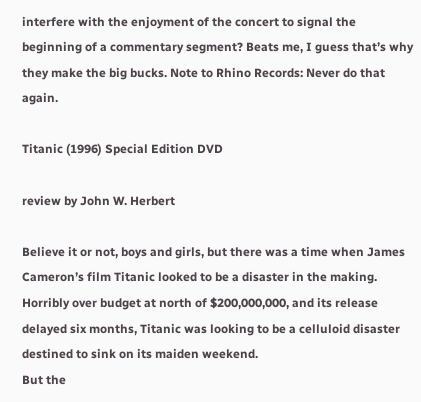interfere with the enjoyment of the concert to signal the beginning of a commentary segment? Beats me, I guess that’s why they make the big bucks. Note to Rhino Records: Never do that again.

Titanic (1996) Special Edition DVD

review by John W. Herbert

Believe it or not, boys and girls, but there was a time when James Cameron’s film Titanic looked to be a disaster in the making. Horribly over budget at north of $200,000,000, and its release delayed six months, Titanic was looking to be a celluloid disaster destined to sink on its maiden weekend.
But the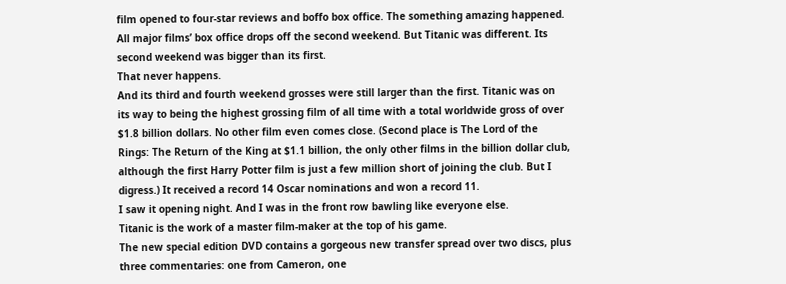film opened to four-star reviews and boffo box office. The something amazing happened.
All major films’ box office drops off the second weekend. But Titanic was different. Its second weekend was bigger than its first.
That never happens.
And its third and fourth weekend grosses were still larger than the first. Titanic was on its way to being the highest grossing film of all time with a total worldwide gross of over $1.8 billion dollars. No other film even comes close. (Second place is The Lord of the Rings: The Return of the King at $1.1 billion, the only other films in the billion dollar club, although the first Harry Potter film is just a few million short of joining the club. But I digress.) It received a record 14 Oscar nominations and won a record 11.
I saw it opening night. And I was in the front row bawling like everyone else.
Titanic is the work of a master film-maker at the top of his game.
The new special edition DVD contains a gorgeous new transfer spread over two discs, plus three commentaries: one from Cameron, one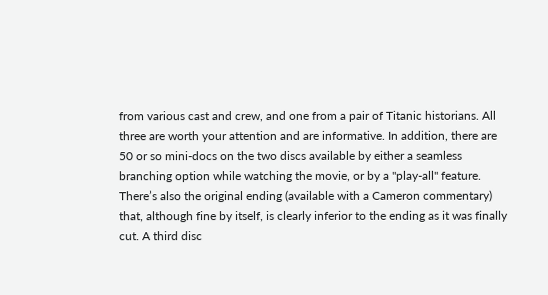from various cast and crew, and one from a pair of Titanic historians. All three are worth your attention and are informative. In addition, there are 50 or so mini-docs on the two discs available by either a seamless branching option while watching the movie, or by a "play-all" feature. There’s also the original ending (available with a Cameron commentary) that, although fine by itself, is clearly inferior to the ending as it was finally cut. A third disc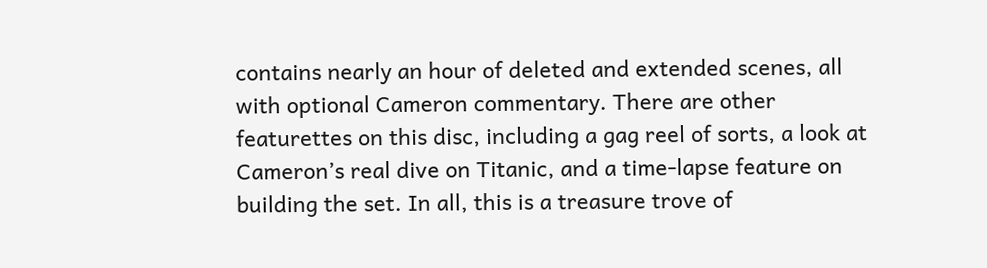contains nearly an hour of deleted and extended scenes, all with optional Cameron commentary. There are other featurettes on this disc, including a gag reel of sorts, a look at Cameron’s real dive on Titanic, and a time-lapse feature on building the set. In all, this is a treasure trove of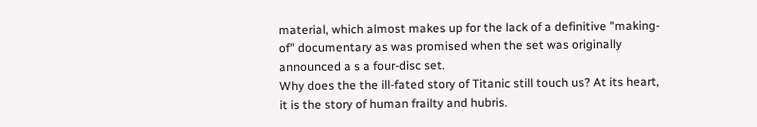material, which almost makes up for the lack of a definitive "making-of" documentary as was promised when the set was originally announced a s a four-disc set.
Why does the the ill-fated story of Titanic still touch us? At its heart, it is the story of human frailty and hubris.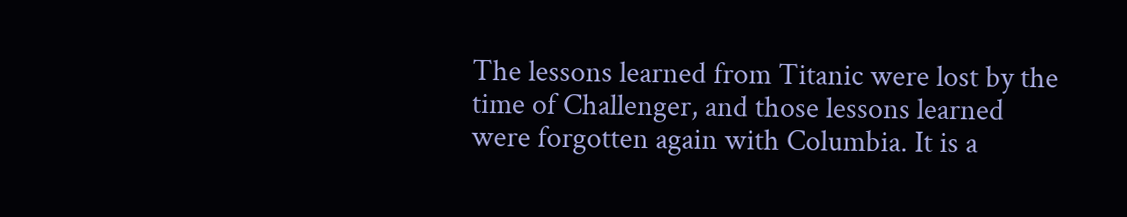The lessons learned from Titanic were lost by the time of Challenger, and those lessons learned were forgotten again with Columbia. It is a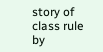story of class rule by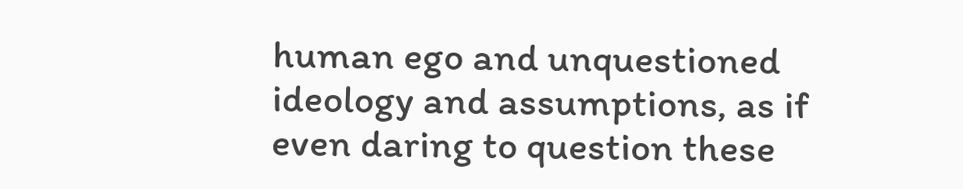human ego and unquestioned ideology and assumptions, as if even daring to question these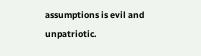assumptions is evil and unpatriotic.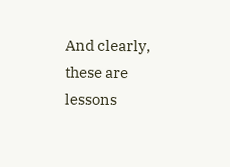And clearly, these are lessons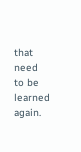that need to be learned again.